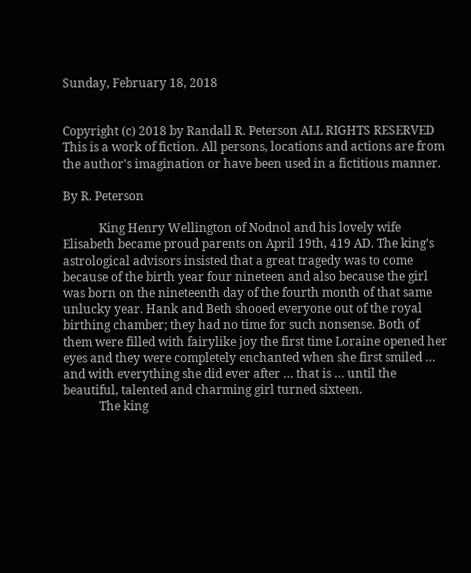Sunday, February 18, 2018


Copyright (c) 2018 by Randall R. Peterson ALL RIGHTS RESERVED This is a work of fiction. All persons, locations and actions are from the author's imagination or have been used in a fictitious manner.

By R. Peterson

            King Henry Wellington of Nodnol and his lovely wife Elisabeth became proud parents on April 19th, 419 AD. The king’s astrological advisors insisted that a great tragedy was to come because of the birth year four nineteen and also because the girl was born on the nineteenth day of the fourth month of that same unlucky year. Hank and Beth shooed everyone out of the royal birthing chamber; they had no time for such nonsense. Both of them were filled with fairylike joy the first time Loraine opened her eyes and they were completely enchanted when she first smiled … and with everything she did ever after … that is … until the beautiful, talented and charming girl turned sixteen.
            The king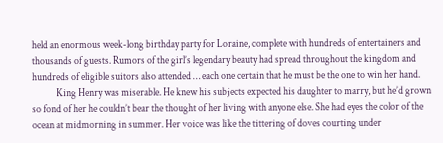held an enormous week-long birthday party for Loraine, complete with hundreds of entertainers and thousands of guests. Rumors of the girl’s legendary beauty had spread throughout the kingdom and hundreds of eligible suitors also attended … each one certain that he must be the one to win her hand.
            King Henry was miserable. He knew his subjects expected his daughter to marry, but he’d grown so fond of her he couldn’t bear the thought of her living with anyone else. She had eyes the color of the ocean at midmorning in summer. Her voice was like the tittering of doves courting under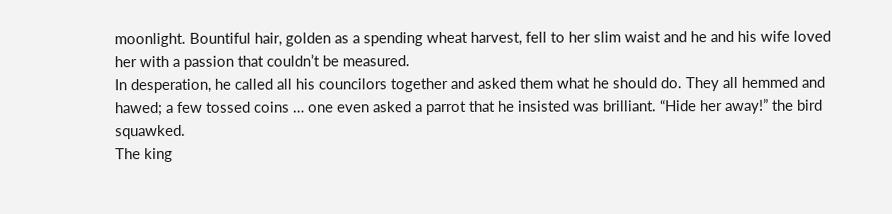moonlight. Bountiful hair, golden as a spending wheat harvest, fell to her slim waist and he and his wife loved her with a passion that couldn’t be measured.
In desperation, he called all his councilors together and asked them what he should do. They all hemmed and hawed; a few tossed coins … one even asked a parrot that he insisted was brilliant. “Hide her away!” the bird squawked.
The king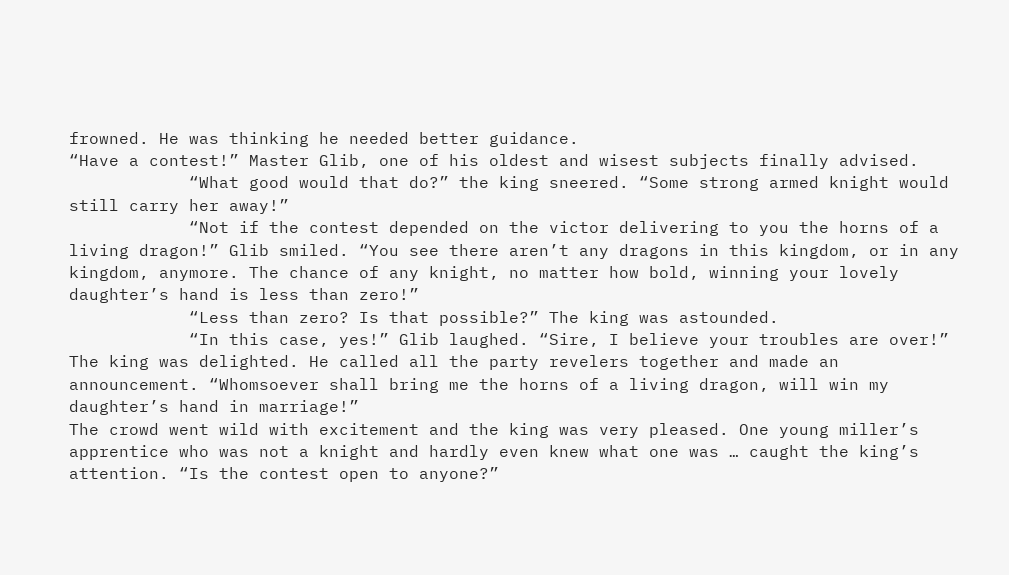frowned. He was thinking he needed better guidance.
“Have a contest!” Master Glib, one of his oldest and wisest subjects finally advised.
            “What good would that do?” the king sneered. “Some strong armed knight would still carry her away!”
            “Not if the contest depended on the victor delivering to you the horns of a living dragon!” Glib smiled. “You see there aren’t any dragons in this kingdom, or in any kingdom, anymore. The chance of any knight, no matter how bold, winning your lovely daughter’s hand is less than zero!”
            “Less than zero? Is that possible?” The king was astounded.
            “In this case, yes!” Glib laughed. “Sire, I believe your troubles are over!”
The king was delighted. He called all the party revelers together and made an announcement. “Whomsoever shall bring me the horns of a living dragon, will win my daughter’s hand in marriage!”
The crowd went wild with excitement and the king was very pleased. One young miller’s apprentice who was not a knight and hardly even knew what one was … caught the king’s attention. “Is the contest open to anyone?”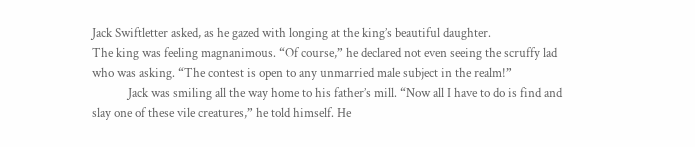Jack Swiftletter asked, as he gazed with longing at the king’s beautiful daughter.
The king was feeling magnanimous. “Of course,” he declared not even seeing the scruffy lad who was asking. “The contest is open to any unmarried male subject in the realm!”
            Jack was smiling all the way home to his father’s mill. “Now all I have to do is find and slay one of these vile creatures,” he told himself. He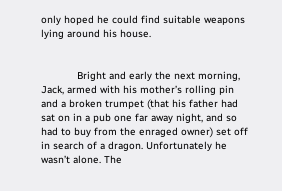only hoped he could find suitable weapons lying around his house.


            Bright and early the next morning, Jack, armed with his mother’s rolling pin and a broken trumpet (that his father had sat on in a pub one far away night, and so had to buy from the enraged owner) set off in search of a dragon. Unfortunately he wasn’t alone. The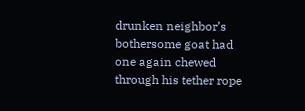drunken neighbor’s bothersome goat had one again chewed through his tether rope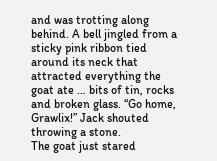and was trotting along behind. A bell jingled from a sticky pink ribbon tied around its neck that attracted everything the goat ate … bits of tin, rocks and broken glass. “Go home, Grawlix!” Jack shouted throwing a stone.
The goat just stared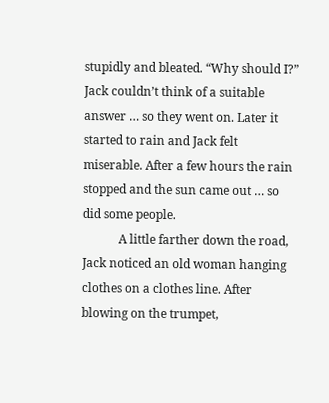stupidly and bleated. “Why should I?” Jack couldn’t think of a suitable answer … so they went on. Later it started to rain and Jack felt miserable. After a few hours the rain stopped and the sun came out … so did some people.
            A little farther down the road, Jack noticed an old woman hanging clothes on a clothes line. After blowing on the trumpet,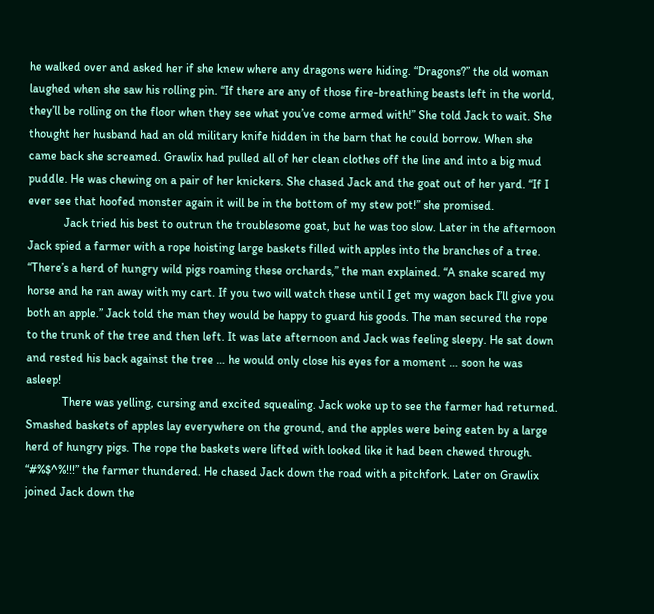he walked over and asked her if she knew where any dragons were hiding. “Dragons?” the old woman laughed when she saw his rolling pin. “If there are any of those fire-breathing beasts left in the world, they’ll be rolling on the floor when they see what you’ve come armed with!” She told Jack to wait. She thought her husband had an old military knife hidden in the barn that he could borrow. When she came back she screamed. Grawlix had pulled all of her clean clothes off the line and into a big mud puddle. He was chewing on a pair of her knickers. She chased Jack and the goat out of her yard. “If I ever see that hoofed monster again it will be in the bottom of my stew pot!” she promised.
            Jack tried his best to outrun the troublesome goat, but he was too slow. Later in the afternoon Jack spied a farmer with a rope hoisting large baskets filled with apples into the branches of a tree. “There’s a herd of hungry wild pigs roaming these orchards,” the man explained. “A snake scared my horse and he ran away with my cart. If you two will watch these until I get my wagon back I’ll give you both an apple.” Jack told the man they would be happy to guard his goods. The man secured the rope to the trunk of the tree and then left. It was late afternoon and Jack was feeling sleepy. He sat down and rested his back against the tree … he would only close his eyes for a moment … soon he was asleep!
            There was yelling, cursing and excited squealing. Jack woke up to see the farmer had returned. Smashed baskets of apples lay everywhere on the ground, and the apples were being eaten by a large herd of hungry pigs. The rope the baskets were lifted with looked like it had been chewed through. “#%$^%!!!” the farmer thundered. He chased Jack down the road with a pitchfork. Later on Grawlix joined Jack down the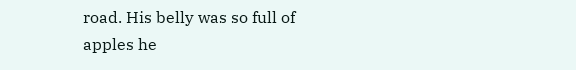road. His belly was so full of apples he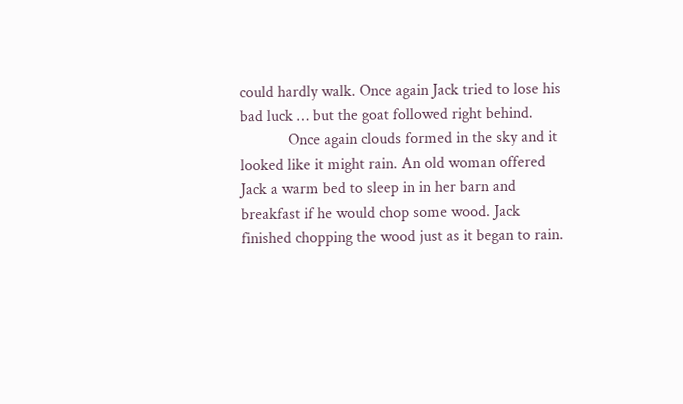could hardly walk. Once again Jack tried to lose his bad luck … but the goat followed right behind.
            Once again clouds formed in the sky and it looked like it might rain. An old woman offered Jack a warm bed to sleep in in her barn and breakfast if he would chop some wood. Jack finished chopping the wood just as it began to rain.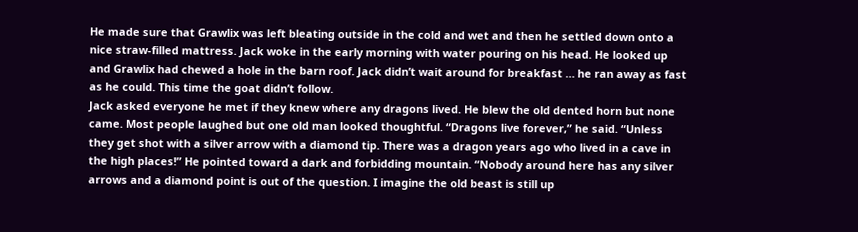He made sure that Grawlix was left bleating outside in the cold and wet and then he settled down onto a nice straw-filled mattress. Jack woke in the early morning with water pouring on his head. He looked up and Grawlix had chewed a hole in the barn roof. Jack didn’t wait around for breakfast … he ran away as fast as he could. This time the goat didn’t follow.
Jack asked everyone he met if they knew where any dragons lived. He blew the old dented horn but none came. Most people laughed but one old man looked thoughtful. “Dragons live forever,” he said. “Unless they get shot with a silver arrow with a diamond tip. There was a dragon years ago who lived in a cave in the high places!” He pointed toward a dark and forbidding mountain. “Nobody around here has any silver arrows and a diamond point is out of the question. I imagine the old beast is still up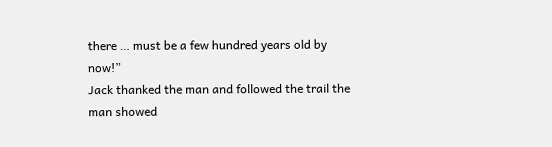there … must be a few hundred years old by now!”
Jack thanked the man and followed the trail the man showed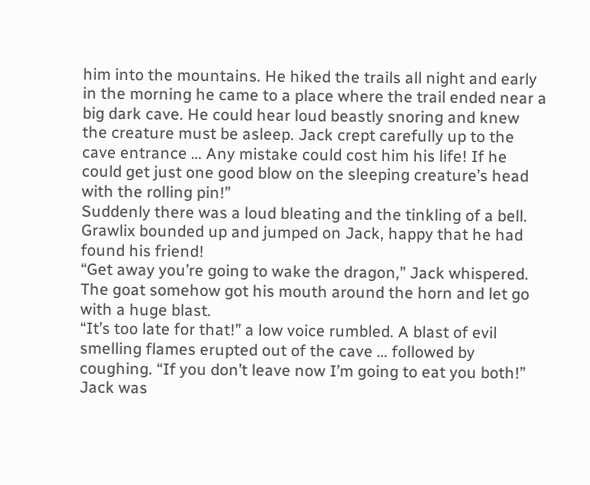him into the mountains. He hiked the trails all night and early in the morning he came to a place where the trail ended near a big dark cave. He could hear loud beastly snoring and knew the creature must be asleep. Jack crept carefully up to the cave entrance … Any mistake could cost him his life! If he could get just one good blow on the sleeping creature’s head with the rolling pin!”
Suddenly there was a loud bleating and the tinkling of a bell. Grawlix bounded up and jumped on Jack, happy that he had found his friend!
“Get away you’re going to wake the dragon,” Jack whispered. The goat somehow got his mouth around the horn and let go with a huge blast.
“It’s too late for that!” a low voice rumbled. A blast of evil smelling flames erupted out of the cave … followed by coughing. “If you don’t leave now I’m going to eat you both!” Jack was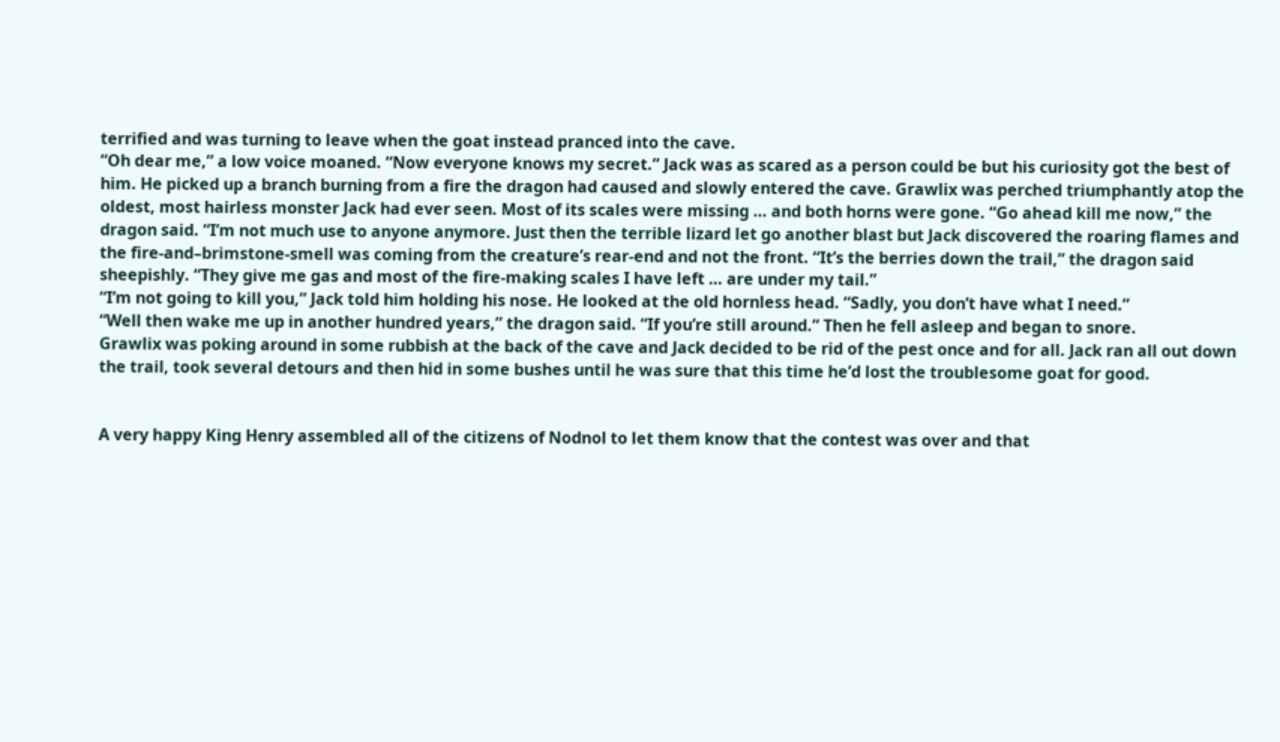terrified and was turning to leave when the goat instead pranced into the cave.
“Oh dear me,” a low voice moaned. “Now everyone knows my secret.” Jack was as scared as a person could be but his curiosity got the best of him. He picked up a branch burning from a fire the dragon had caused and slowly entered the cave. Grawlix was perched triumphantly atop the oldest, most hairless monster Jack had ever seen. Most of its scales were missing … and both horns were gone. “Go ahead kill me now,” the dragon said. “I’m not much use to anyone anymore. Just then the terrible lizard let go another blast but Jack discovered the roaring flames and the fire-and–brimstone-smell was coming from the creature’s rear-end and not the front. “It’s the berries down the trail,” the dragon said sheepishly. “They give me gas and most of the fire-making scales I have left … are under my tail.”
“I’m not going to kill you,” Jack told him holding his nose. He looked at the old hornless head. “Sadly, you don’t have what I need.”
“Well then wake me up in another hundred years,” the dragon said. “If you’re still around.” Then he fell asleep and began to snore.
Grawlix was poking around in some rubbish at the back of the cave and Jack decided to be rid of the pest once and for all. Jack ran all out down the trail, took several detours and then hid in some bushes until he was sure that this time he’d lost the troublesome goat for good.


A very happy King Henry assembled all of the citizens of Nodnol to let them know that the contest was over and that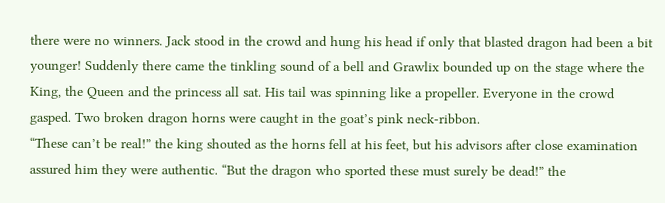there were no winners. Jack stood in the crowd and hung his head if only that blasted dragon had been a bit younger! Suddenly there came the tinkling sound of a bell and Grawlix bounded up on the stage where the King, the Queen and the princess all sat. His tail was spinning like a propeller. Everyone in the crowd gasped. Two broken dragon horns were caught in the goat’s pink neck-ribbon.
“These can’t be real!” the king shouted as the horns fell at his feet, but his advisors after close examination assured him they were authentic. “But the dragon who sported these must surely be dead!” the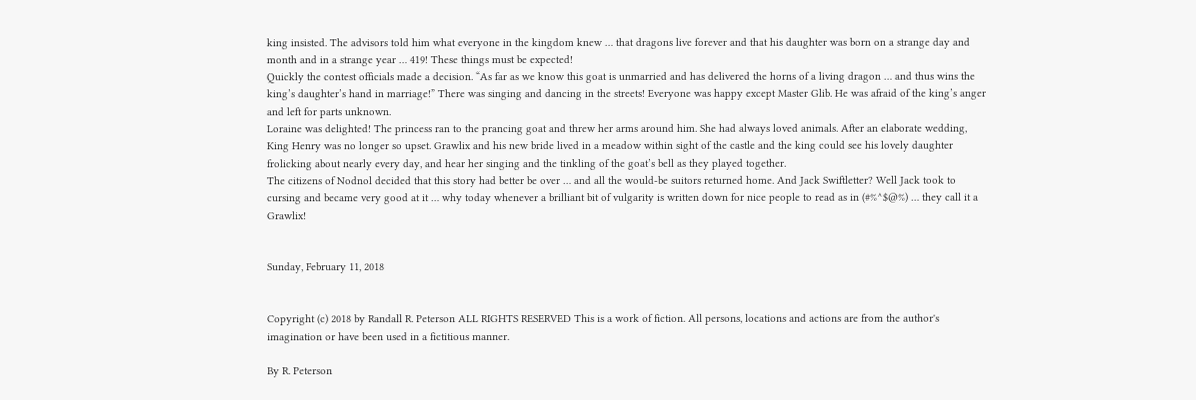king insisted. The advisors told him what everyone in the kingdom knew … that dragons live forever and that his daughter was born on a strange day and month and in a strange year … 419! These things must be expected!
Quickly the contest officials made a decision. “As far as we know this goat is unmarried and has delivered the horns of a living dragon … and thus wins the king’s daughter’s hand in marriage!” There was singing and dancing in the streets! Everyone was happy except Master Glib. He was afraid of the king’s anger and left for parts unknown.
Loraine was delighted! The princess ran to the prancing goat and threw her arms around him. She had always loved animals. After an elaborate wedding, King Henry was no longer so upset. Grawlix and his new bride lived in a meadow within sight of the castle and the king could see his lovely daughter frolicking about nearly every day, and hear her singing and the tinkling of the goat’s bell as they played together.
The citizens of Nodnol decided that this story had better be over … and all the would-be suitors returned home. And Jack Swiftletter? Well Jack took to cursing and became very good at it … why today whenever a brilliant bit of vulgarity is written down for nice people to read as in (#%^$@%) … they call it a Grawlix!


Sunday, February 11, 2018


Copyright (c) 2018 by Randall R. Peterson ALL RIGHTS RESERVED This is a work of fiction. All persons, locations and actions are from the author's imagination or have been used in a fictitious manner.

By R. Peterson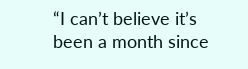“I can’t believe it’s been a month since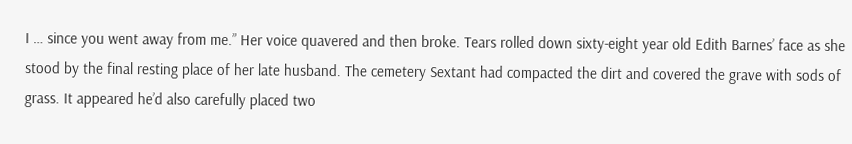I … since you went away from me.” Her voice quavered and then broke. Tears rolled down sixty-eight year old Edith Barnes’ face as she stood by the final resting place of her late husband. The cemetery Sextant had compacted the dirt and covered the grave with sods of grass. It appeared he’d also carefully placed two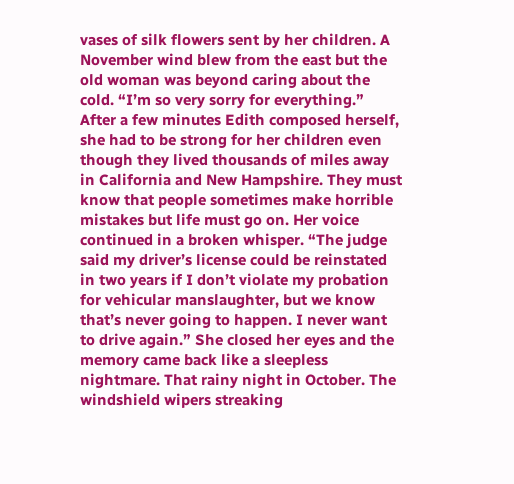vases of silk flowers sent by her children. A November wind blew from the east but the old woman was beyond caring about the cold. “I’m so very sorry for everything.”
After a few minutes Edith composed herself, she had to be strong for her children even though they lived thousands of miles away in California and New Hampshire. They must know that people sometimes make horrible mistakes but life must go on. Her voice continued in a broken whisper. “The judge said my driver’s license could be reinstated in two years if I don’t violate my probation for vehicular manslaughter, but we know that’s never going to happen. I never want to drive again.” She closed her eyes and the memory came back like a sleepless nightmare. That rainy night in October. The windshield wipers streaking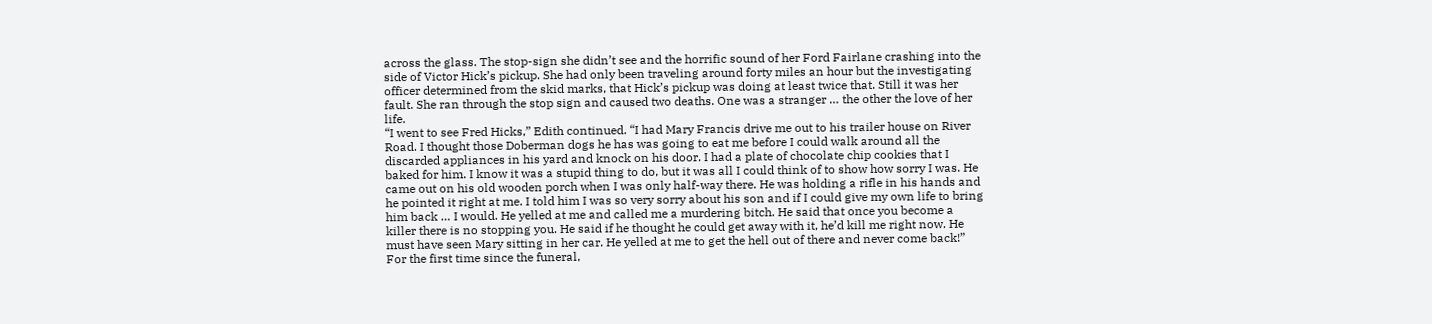across the glass. The stop-sign she didn’t see and the horrific sound of her Ford Fairlane crashing into the side of Victor Hick’s pickup. She had only been traveling around forty miles an hour but the investigating officer determined from the skid marks, that Hick’s pickup was doing at least twice that. Still it was her fault. She ran through the stop sign and caused two deaths. One was a stranger … the other the love of her life.
“I went to see Fred Hicks,” Edith continued. “I had Mary Francis drive me out to his trailer house on River Road. I thought those Doberman dogs he has was going to eat me before I could walk around all the discarded appliances in his yard and knock on his door. I had a plate of chocolate chip cookies that I baked for him. I know it was a stupid thing to do, but it was all I could think of to show how sorry I was. He came out on his old wooden porch when I was only half-way there. He was holding a rifle in his hands and he pointed it right at me. I told him I was so very sorry about his son and if I could give my own life to bring him back … I would. He yelled at me and called me a murdering bitch. He said that once you become a killer there is no stopping you. He said if he thought he could get away with it, he’d kill me right now. He must have seen Mary sitting in her car. He yelled at me to get the hell out of there and never come back!”
For the first time since the funeral,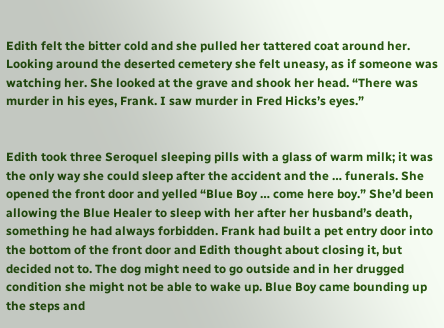Edith felt the bitter cold and she pulled her tattered coat around her. Looking around the deserted cemetery she felt uneasy, as if someone was watching her. She looked at the grave and shook her head. “There was murder in his eyes, Frank. I saw murder in Fred Hicks’s eyes.”


Edith took three Seroquel sleeping pills with a glass of warm milk; it was the only way she could sleep after the accident and the … funerals. She opened the front door and yelled “Blue Boy … come here boy.” She’d been allowing the Blue Healer to sleep with her after her husband’s death, something he had always forbidden. Frank had built a pet entry door into the bottom of the front door and Edith thought about closing it, but decided not to. The dog might need to go outside and in her drugged condition she might not be able to wake up. Blue Boy came bounding up the steps and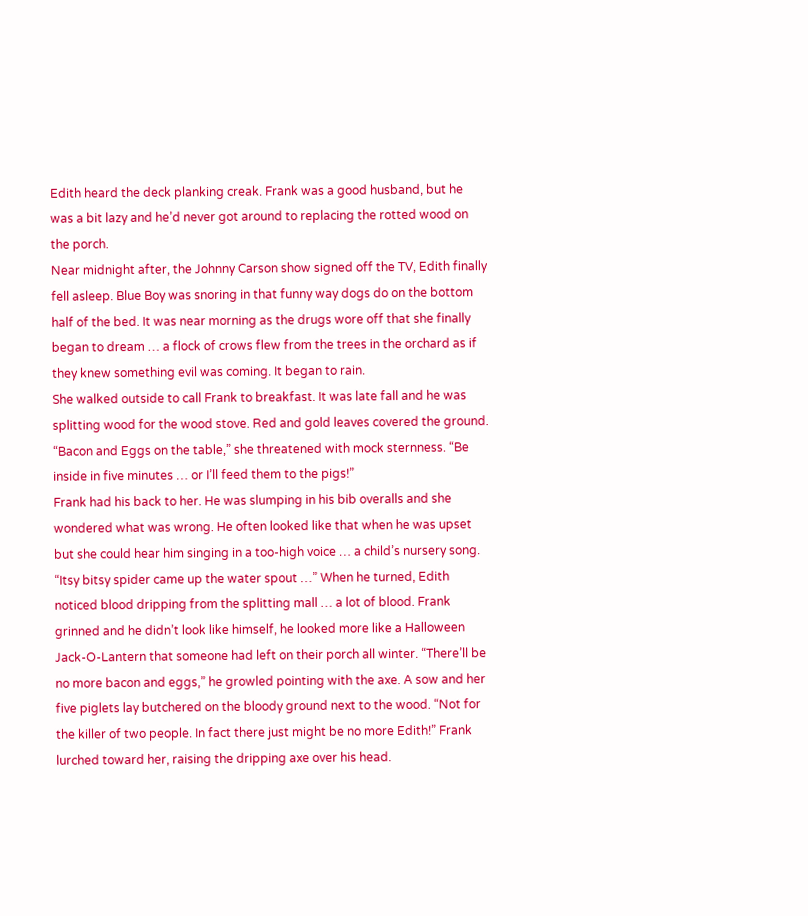Edith heard the deck planking creak. Frank was a good husband, but he was a bit lazy and he’d never got around to replacing the rotted wood on the porch.
Near midnight after, the Johnny Carson show signed off the TV, Edith finally fell asleep. Blue Boy was snoring in that funny way dogs do on the bottom half of the bed. It was near morning as the drugs wore off that she finally began to dream … a flock of crows flew from the trees in the orchard as if they knew something evil was coming. It began to rain.
She walked outside to call Frank to breakfast. It was late fall and he was splitting wood for the wood stove. Red and gold leaves covered the ground. “Bacon and Eggs on the table,” she threatened with mock sternness. “Be inside in five minutes … or I’ll feed them to the pigs!”
Frank had his back to her. He was slumping in his bib overalls and she wondered what was wrong. He often looked like that when he was upset but she could hear him singing in a too-high voice … a child’s nursery song. “Itsy bitsy spider came up the water spout …” When he turned, Edith noticed blood dripping from the splitting mall … a lot of blood. Frank grinned and he didn’t look like himself, he looked more like a Halloween Jack-O-Lantern that someone had left on their porch all winter. “There’ll be no more bacon and eggs,” he growled pointing with the axe. A sow and her five piglets lay butchered on the bloody ground next to the wood. “Not for the killer of two people. In fact there just might be no more Edith!” Frank lurched toward her, raising the dripping axe over his head.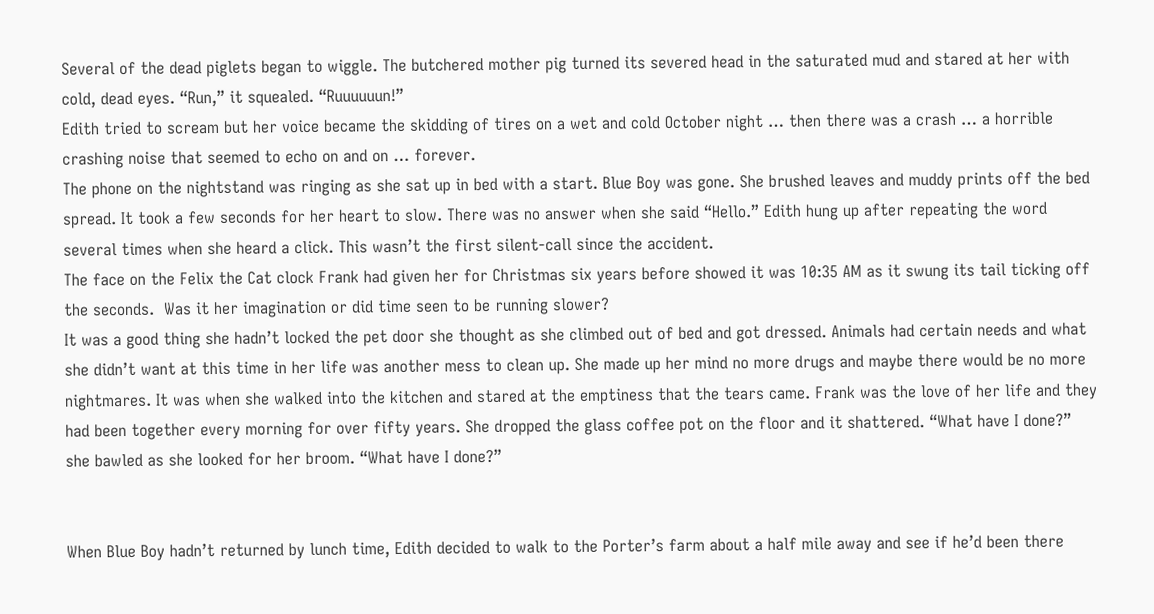Several of the dead piglets began to wiggle. The butchered mother pig turned its severed head in the saturated mud and stared at her with cold, dead eyes. “Run,” it squealed. “Ruuuuuun!”
Edith tried to scream but her voice became the skidding of tires on a wet and cold October night … then there was a crash … a horrible crashing noise that seemed to echo on and on … forever.
The phone on the nightstand was ringing as she sat up in bed with a start. Blue Boy was gone. She brushed leaves and muddy prints off the bed spread. It took a few seconds for her heart to slow. There was no answer when she said “Hello.” Edith hung up after repeating the word several times when she heard a click. This wasn’t the first silent-call since the accident.
The face on the Felix the Cat clock Frank had given her for Christmas six years before showed it was 10:35 AM as it swung its tail ticking off the seconds.  Was it her imagination or did time seen to be running slower?
It was a good thing she hadn’t locked the pet door she thought as she climbed out of bed and got dressed. Animals had certain needs and what she didn’t want at this time in her life was another mess to clean up. She made up her mind no more drugs and maybe there would be no more nightmares. It was when she walked into the kitchen and stared at the emptiness that the tears came. Frank was the love of her life and they had been together every morning for over fifty years. She dropped the glass coffee pot on the floor and it shattered. “What have I done?” she bawled as she looked for her broom. “What have I done?”


When Blue Boy hadn’t returned by lunch time, Edith decided to walk to the Porter’s farm about a half mile away and see if he’d been there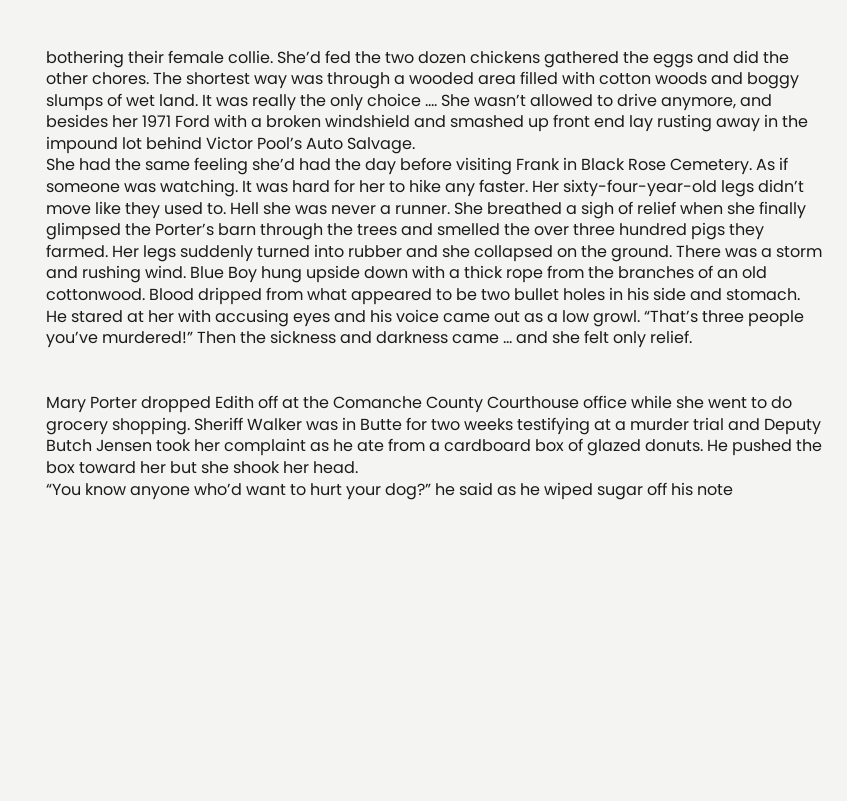bothering their female collie. She’d fed the two dozen chickens gathered the eggs and did the other chores. The shortest way was through a wooded area filled with cotton woods and boggy slumps of wet land. It was really the only choice …. She wasn’t allowed to drive anymore, and besides her 1971 Ford with a broken windshield and smashed up front end lay rusting away in the impound lot behind Victor Pool’s Auto Salvage.
She had the same feeling she’d had the day before visiting Frank in Black Rose Cemetery. As if someone was watching. It was hard for her to hike any faster. Her sixty-four-year-old legs didn’t move like they used to. Hell she was never a runner. She breathed a sigh of relief when she finally glimpsed the Porter’s barn through the trees and smelled the over three hundred pigs they farmed. Her legs suddenly turned into rubber and she collapsed on the ground. There was a storm and rushing wind. Blue Boy hung upside down with a thick rope from the branches of an old cottonwood. Blood dripped from what appeared to be two bullet holes in his side and stomach. He stared at her with accusing eyes and his voice came out as a low growl. “That’s three people you’ve murdered!” Then the sickness and darkness came … and she felt only relief.


Mary Porter dropped Edith off at the Comanche County Courthouse office while she went to do grocery shopping. Sheriff Walker was in Butte for two weeks testifying at a murder trial and Deputy Butch Jensen took her complaint as he ate from a cardboard box of glazed donuts. He pushed the box toward her but she shook her head.
“You know anyone who’d want to hurt your dog?” he said as he wiped sugar off his note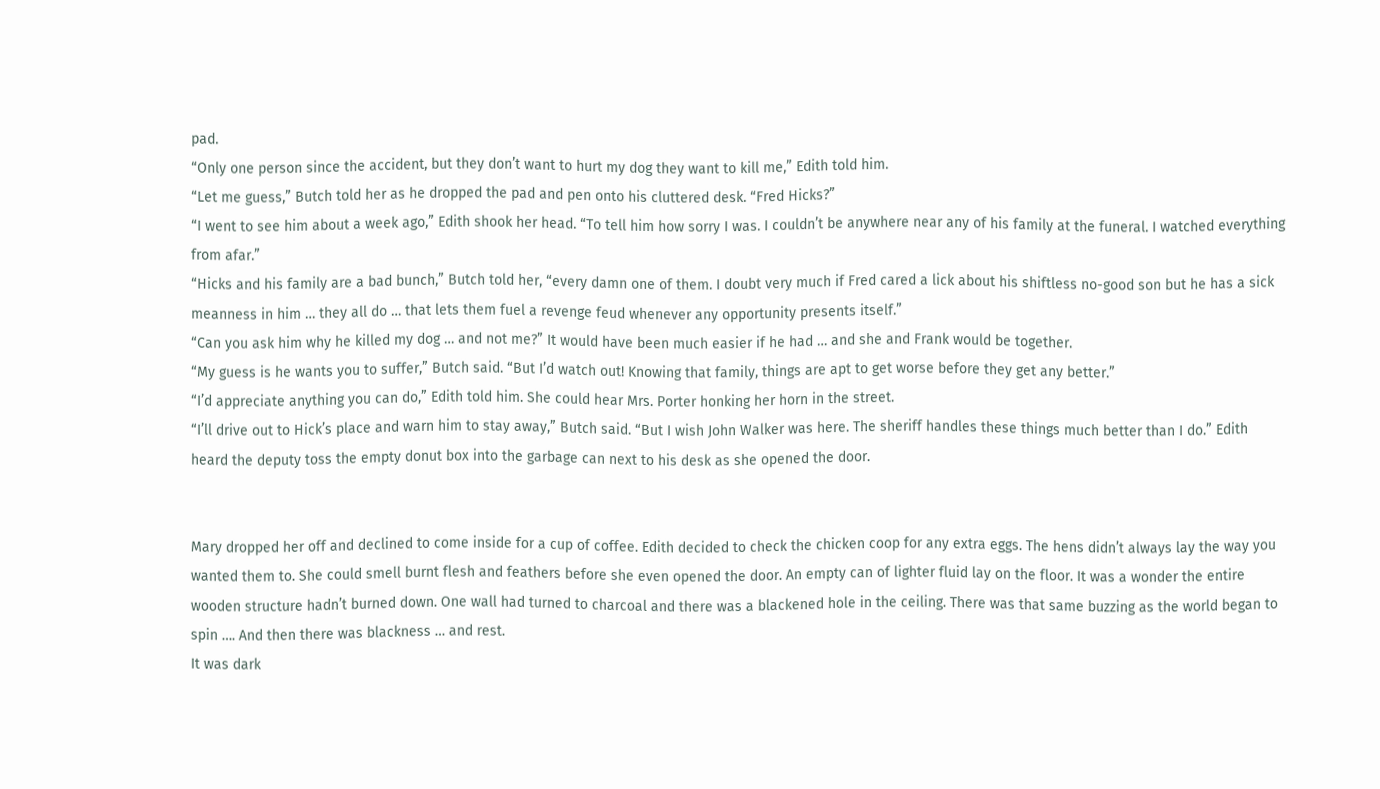pad.
“Only one person since the accident, but they don’t want to hurt my dog they want to kill me,” Edith told him.
“Let me guess,” Butch told her as he dropped the pad and pen onto his cluttered desk. “Fred Hicks?”
“I went to see him about a week ago,” Edith shook her head. “To tell him how sorry I was. I couldn’t be anywhere near any of his family at the funeral. I watched everything from afar.”
“Hicks and his family are a bad bunch,” Butch told her, “every damn one of them. I doubt very much if Fred cared a lick about his shiftless no-good son but he has a sick meanness in him … they all do … that lets them fuel a revenge feud whenever any opportunity presents itself.”
“Can you ask him why he killed my dog … and not me?” It would have been much easier if he had … and she and Frank would be together.
“My guess is he wants you to suffer,” Butch said. “But I’d watch out! Knowing that family, things are apt to get worse before they get any better.”
“I’d appreciate anything you can do,” Edith told him. She could hear Mrs. Porter honking her horn in the street.
“I’ll drive out to Hick’s place and warn him to stay away,” Butch said. “But I wish John Walker was here. The sheriff handles these things much better than I do.” Edith heard the deputy toss the empty donut box into the garbage can next to his desk as she opened the door.


Mary dropped her off and declined to come inside for a cup of coffee. Edith decided to check the chicken coop for any extra eggs. The hens didn’t always lay the way you wanted them to. She could smell burnt flesh and feathers before she even opened the door. An empty can of lighter fluid lay on the floor. It was a wonder the entire wooden structure hadn’t burned down. One wall had turned to charcoal and there was a blackened hole in the ceiling. There was that same buzzing as the world began to spin …. And then there was blackness … and rest.
It was dark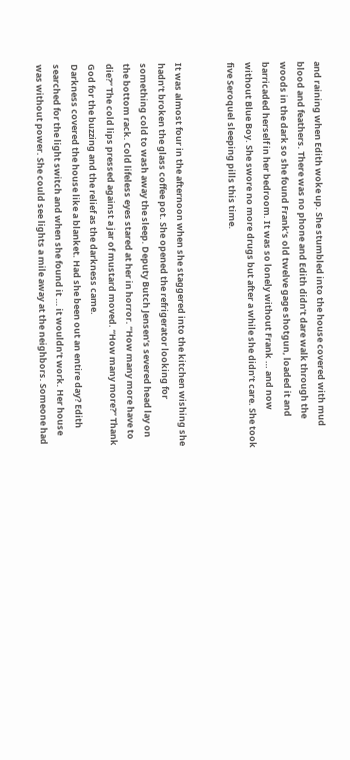and raining when Edith woke up. She stumbled into the house covered with mud blood and feathers. There was no phone and Edith didn’t dare walk through the woods in the dark so she found Frank’s old twelve gage shotgun, loaded it and barricaded herself in her bedroom. It was so lonely without Frank … and now without Blue Boy. She swore no more drugs but after a while she didn’t care. She took five Seroquel sleeping pills this time.


It was almost four in the afternoon when she staggered into the kitchen wishing she hadn’t broken the glass coffee pot. She opened the refrigerator looking for something cold to wash away the sleep. Deputy Butch Jensen’s severed head lay on the bottom rack. Cold lifeless eyes stared at her in horror. “How many more have to die?” The cold lips pressed against a jar of mustard moved. “How many more?” Thank God for the buzzing and the relief as the darkness came.
Darkness covered the house like a blanket. Had she been out an entire day? Edith searched for the light switch and when she found it … it wouldn’t work. Her house was without power. She could see lights a mile away at the neighbors. Someone had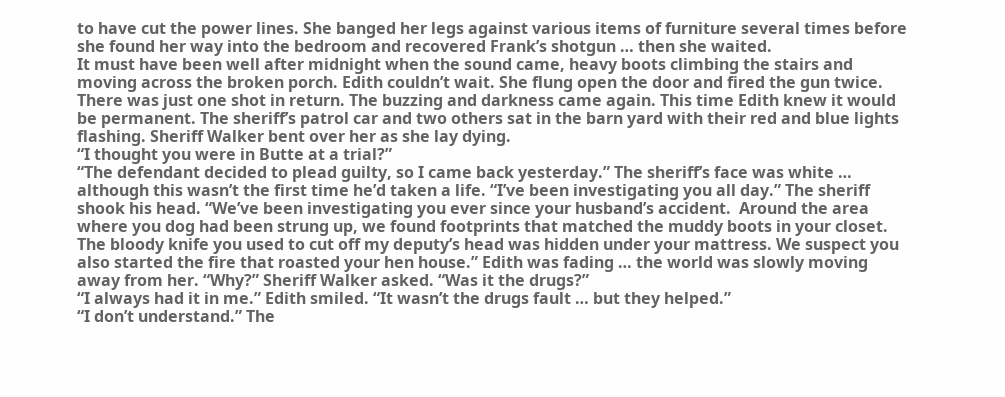to have cut the power lines. She banged her legs against various items of furniture several times before she found her way into the bedroom and recovered Frank’s shotgun … then she waited.
It must have been well after midnight when the sound came, heavy boots climbing the stairs and moving across the broken porch. Edith couldn’t wait. She flung open the door and fired the gun twice. There was just one shot in return. The buzzing and darkness came again. This time Edith knew it would be permanent. The sheriff’s patrol car and two others sat in the barn yard with their red and blue lights flashing. Sheriff Walker bent over her as she lay dying.
“I thought you were in Butte at a trial?”
“The defendant decided to plead guilty, so I came back yesterday.” The sheriff’s face was white … although this wasn’t the first time he’d taken a life. “I’ve been investigating you all day.” The sheriff shook his head. “We’ve been investigating you ever since your husband’s accident.  Around the area where you dog had been strung up, we found footprints that matched the muddy boots in your closet. The bloody knife you used to cut off my deputy’s head was hidden under your mattress. We suspect you also started the fire that roasted your hen house.” Edith was fading … the world was slowly moving away from her. “Why?” Sheriff Walker asked. “Was it the drugs?”
“I always had it in me.” Edith smiled. “It wasn’t the drugs fault … but they helped.”
“I don’t understand.” The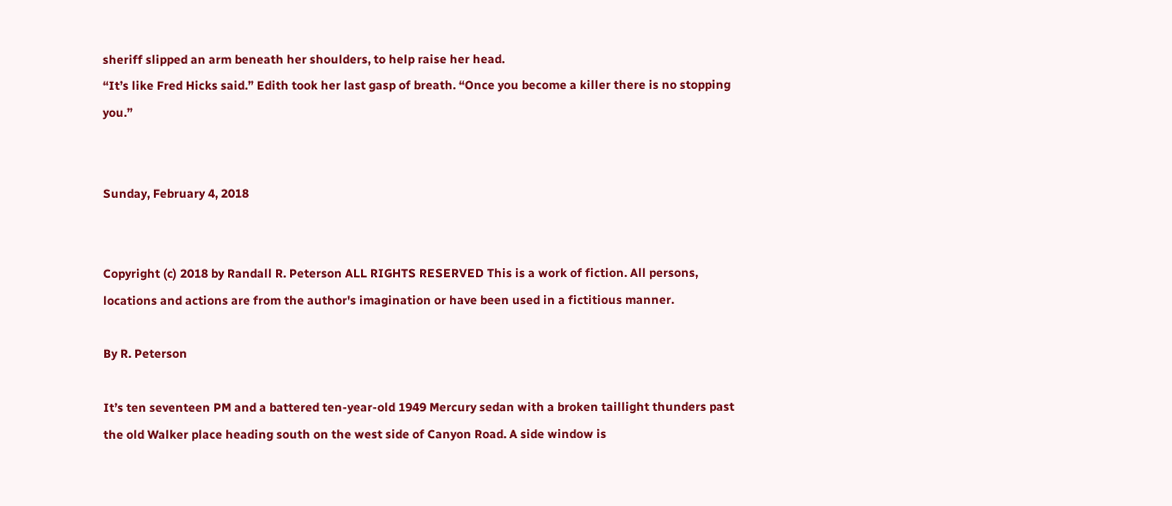sheriff slipped an arm beneath her shoulders, to help raise her head.
“It’s like Fred Hicks said.” Edith took her last gasp of breath. “Once you become a killer there is no stopping you.”


Sunday, February 4, 2018


Copyright (c) 2018 by Randall R. Peterson ALL RIGHTS RESERVED This is a work of fiction. All persons, locations and actions are from the author's imagination or have been used in a fictitious manner.

By R. Peterson

It’s ten seventeen PM and a battered ten-year-old 1949 Mercury sedan with a broken taillight thunders past the old Walker place heading south on the west side of Canyon Road. A side window is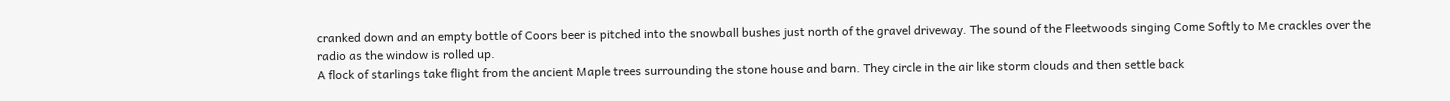cranked down and an empty bottle of Coors beer is pitched into the snowball bushes just north of the gravel driveway. The sound of the Fleetwoods singing Come Softly to Me crackles over the radio as the window is rolled up.
A flock of starlings take flight from the ancient Maple trees surrounding the stone house and barn. They circle in the air like storm clouds and then settle back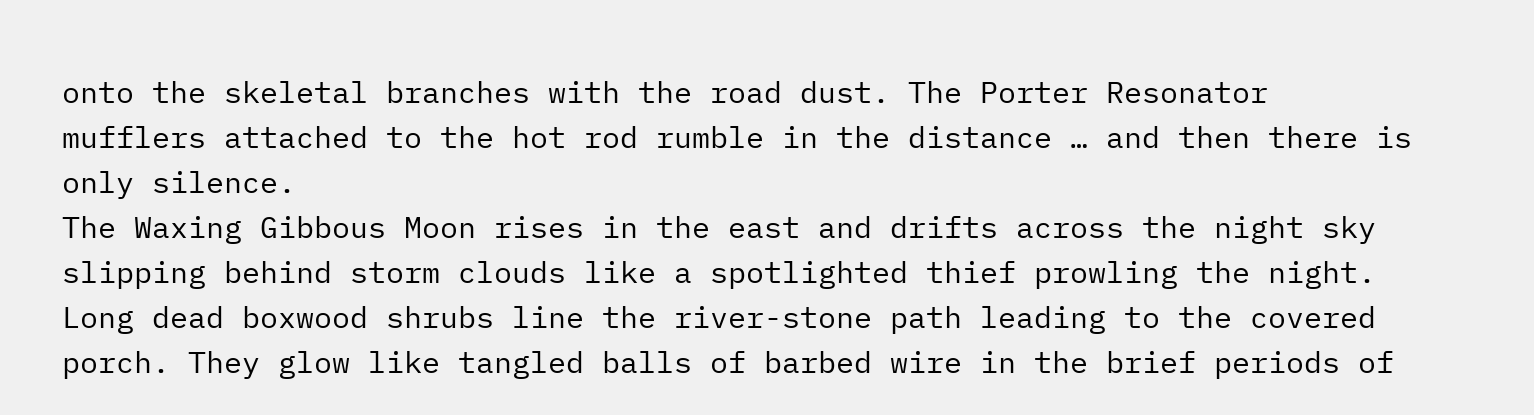onto the skeletal branches with the road dust. The Porter Resonator mufflers attached to the hot rod rumble in the distance … and then there is only silence.
The Waxing Gibbous Moon rises in the east and drifts across the night sky slipping behind storm clouds like a spotlighted thief prowling the night. Long dead boxwood shrubs line the river-stone path leading to the covered porch. They glow like tangled balls of barbed wire in the brief periods of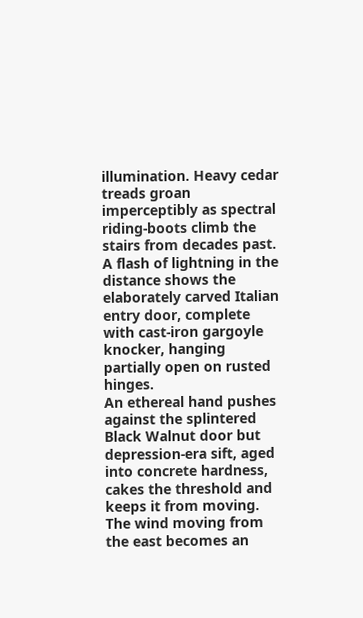illumination. Heavy cedar treads groan imperceptibly as spectral riding-boots climb the stairs from decades past. A flash of lightning in the distance shows the elaborately carved Italian entry door, complete with cast-iron gargoyle knocker, hanging partially open on rusted hinges.
An ethereal hand pushes against the splintered Black Walnut door but depression-era sift, aged into concrete hardness, cakes the threshold and keeps it from moving. The wind moving from the east becomes an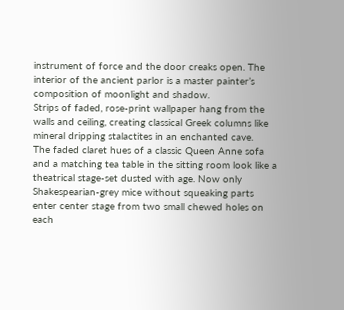instrument of force and the door creaks open. The interior of the ancient parlor is a master painter’s composition of moonlight and shadow.
Strips of faded, rose-print wallpaper hang from the walls and ceiling, creating classical Greek columns like mineral dripping stalactites in an enchanted cave.
The faded claret hues of a classic Queen Anne sofa and a matching tea table in the sitting room look like a theatrical stage-set dusted with age. Now only Shakespearian-grey mice without squeaking parts enter center stage from two small chewed holes on each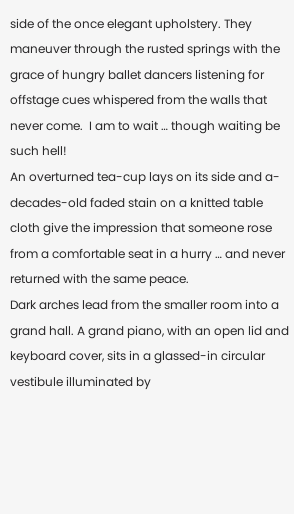side of the once elegant upholstery. They maneuver through the rusted springs with the grace of hungry ballet dancers listening for offstage cues whispered from the walls that never come.  I am to wait … though waiting be such hell!
An overturned tea-cup lays on its side and a-decades-old faded stain on a knitted table cloth give the impression that someone rose from a comfortable seat in a hurry … and never returned with the same peace.
Dark arches lead from the smaller room into a grand hall. A grand piano, with an open lid and keyboard cover, sits in a glassed-in circular vestibule illuminated by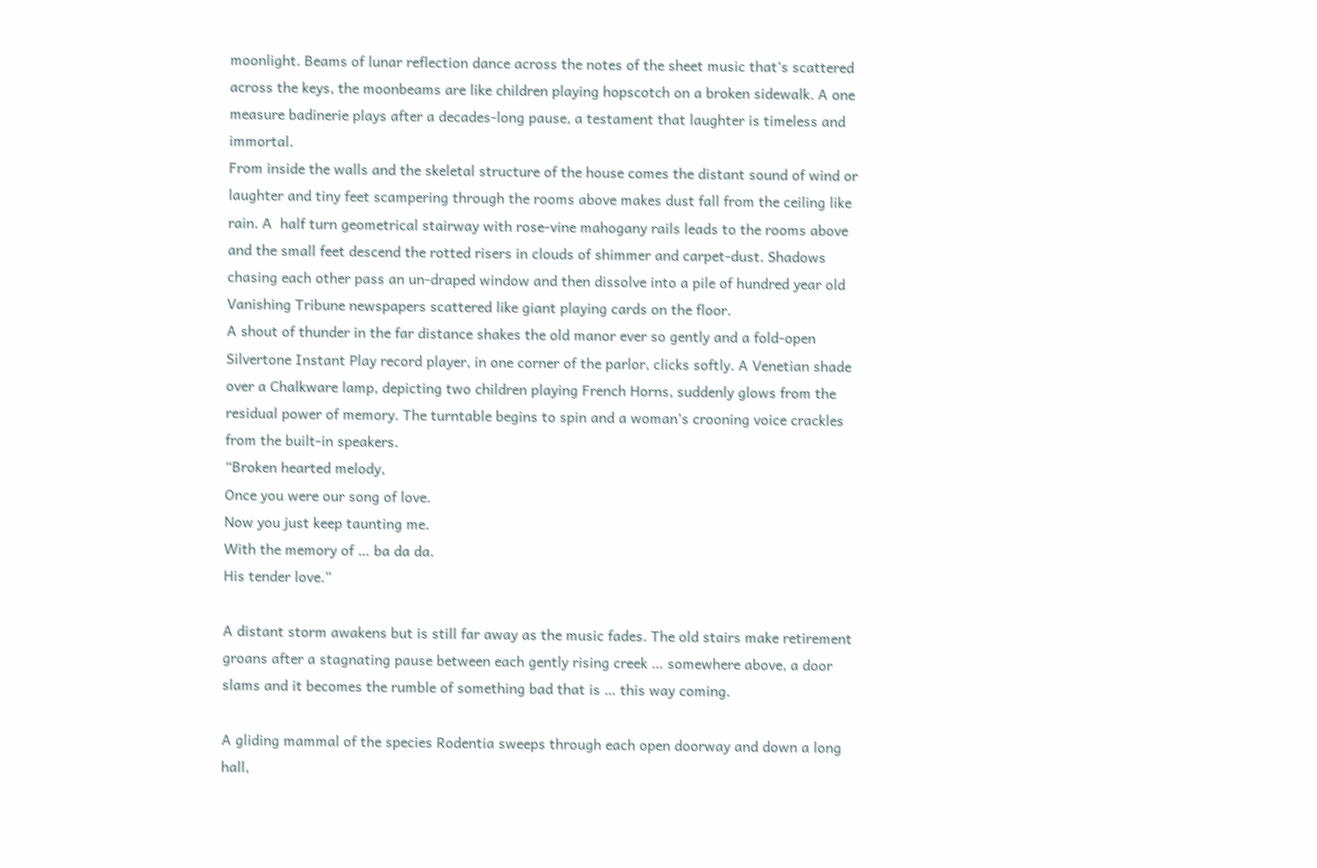moonlight. Beams of lunar reflection dance across the notes of the sheet music that’s scattered across the keys, the moonbeams are like children playing hopscotch on a broken sidewalk. A one measure badinerie plays after a decades-long pause, a testament that laughter is timeless and immortal.
From inside the walls and the skeletal structure of the house comes the distant sound of wind or laughter and tiny feet scampering through the rooms above makes dust fall from the ceiling like rain. A  half turn geometrical stairway with rose-vine mahogany rails leads to the rooms above and the small feet descend the rotted risers in clouds of shimmer and carpet-dust. Shadows chasing each other pass an un-draped window and then dissolve into a pile of hundred year old Vanishing Tribune newspapers scattered like giant playing cards on the floor.
A shout of thunder in the far distance shakes the old manor ever so gently and a fold-open Silvertone Instant Play record player, in one corner of the parlor, clicks softly. A Venetian shade over a Chalkware lamp, depicting two children playing French Horns, suddenly glows from the residual power of memory. The turntable begins to spin and a woman’s crooning voice crackles from the built-in speakers.
“Broken hearted melody,
Once you were our song of love.
Now you just keep taunting me.
With the memory of … ba da da.
His tender love.”

A distant storm awakens but is still far away as the music fades. The old stairs make retirement groans after a stagnating pause between each gently rising creek … somewhere above, a door slams and it becomes the rumble of something bad that is … this way coming.

A gliding mammal of the species Rodentia sweeps through each open doorway and down a long hall,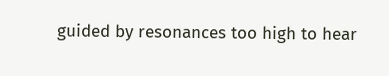guided by resonances too high to hear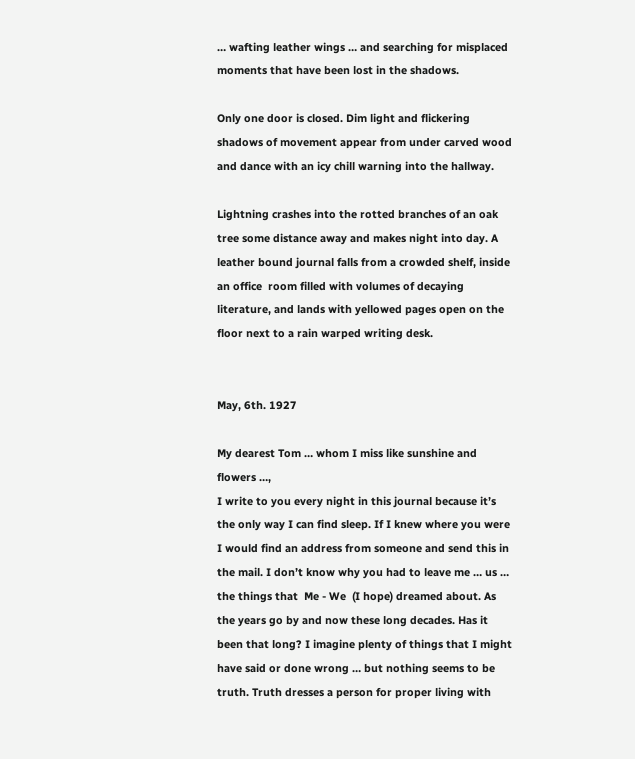… wafting leather wings … and searching for misplaced moments that have been lost in the shadows.

Only one door is closed. Dim light and flickering shadows of movement appear from under carved wood and dance with an icy chill warning into the hallway.

Lightning crashes into the rotted branches of an oak tree some distance away and makes night into day. A leather bound journal falls from a crowded shelf, inside an office  room filled with volumes of decaying literature, and lands with yellowed pages open on the floor next to a rain warped writing desk.


May, 6th. 1927

My dearest Tom … whom I miss like sunshine and flowers …,
I write to you every night in this journal because it’s the only way I can find sleep. If I knew where you were I would find an address from someone and send this in the mail. I don’t know why you had to leave me … us … the things that  Me - We  (I hope) dreamed about. As the years go by and now these long decades. Has it been that long? I imagine plenty of things that I might have said or done wrong … but nothing seems to be truth. Truth dresses a person for proper living with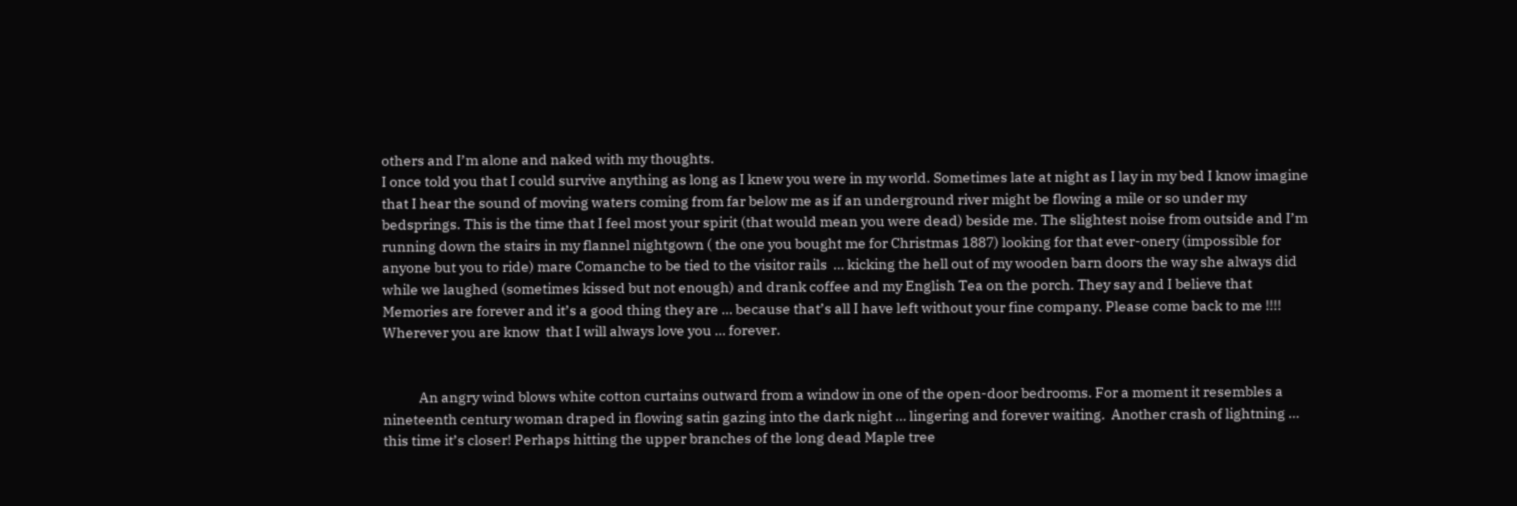others and I’m alone and naked with my thoughts.
I once told you that I could survive anything as long as I knew you were in my world. Sometimes late at night as I lay in my bed I know imagine that I hear the sound of moving waters coming from far below me as if an underground river might be flowing a mile or so under my bedsprings. This is the time that I feel most your spirit (that would mean you were dead) beside me. The slightest noise from outside and I’m running down the stairs in my flannel nightgown ( the one you bought me for Christmas 1887) looking for that ever-onery (impossible for anyone but you to ride) mare Comanche to be tied to the visitor rails  … kicking the hell out of my wooden barn doors the way she always did while we laughed (sometimes kissed but not enough) and drank coffee and my English Tea on the porch. They say and I believe that Memories are forever and it’s a good thing they are … because that’s all I have left without your fine company. Please come back to me !!!!
Wherever you are know  that I will always love you … forever.


            An angry wind blows white cotton curtains outward from a window in one of the open-door bedrooms. For a moment it resembles a nineteenth century woman draped in flowing satin gazing into the dark night … lingering and forever waiting.  Another crash of lightning … this time it’s closer! Perhaps hitting the upper branches of the long dead Maple tree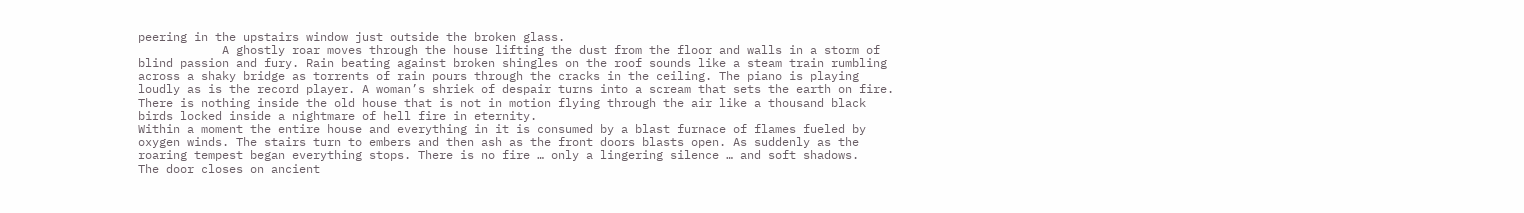peering in the upstairs window just outside the broken glass.
            A ghostly roar moves through the house lifting the dust from the floor and walls in a storm of blind passion and fury. Rain beating against broken shingles on the roof sounds like a steam train rumbling across a shaky bridge as torrents of rain pours through the cracks in the ceiling. The piano is playing loudly as is the record player. A woman’s shriek of despair turns into a scream that sets the earth on fire. There is nothing inside the old house that is not in motion flying through the air like a thousand black birds locked inside a nightmare of hell fire in eternity.
Within a moment the entire house and everything in it is consumed by a blast furnace of flames fueled by oxygen winds. The stairs turn to embers and then ash as the front doors blasts open. As suddenly as the roaring tempest began everything stops. There is no fire … only a lingering silence … and soft shadows.
The door closes on ancient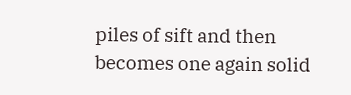piles of sift and then becomes one again solid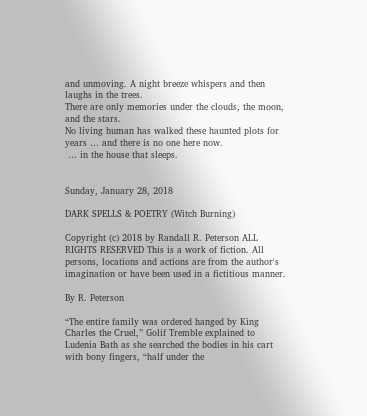and unmoving. A night breeze whispers and then laughs in the trees.
There are only memories under the clouds, the moon, and the stars.
No living human has walked these haunted plots for years … and there is no one here now.
 … in the house that sleeps.


Sunday, January 28, 2018

DARK SPELLS & POETRY (Witch Burning)

Copyright (c) 2018 by Randall R. Peterson ALL RIGHTS RESERVED This is a work of fiction. All persons, locations and actions are from the author's imagination or have been used in a fictitious manner.

By R. Peterson

“The entire family was ordered hanged by King Charles the Cruel,” Golif Tremble explained to Ludenia Bath as she searched the bodies in his cart with bony fingers, “half under the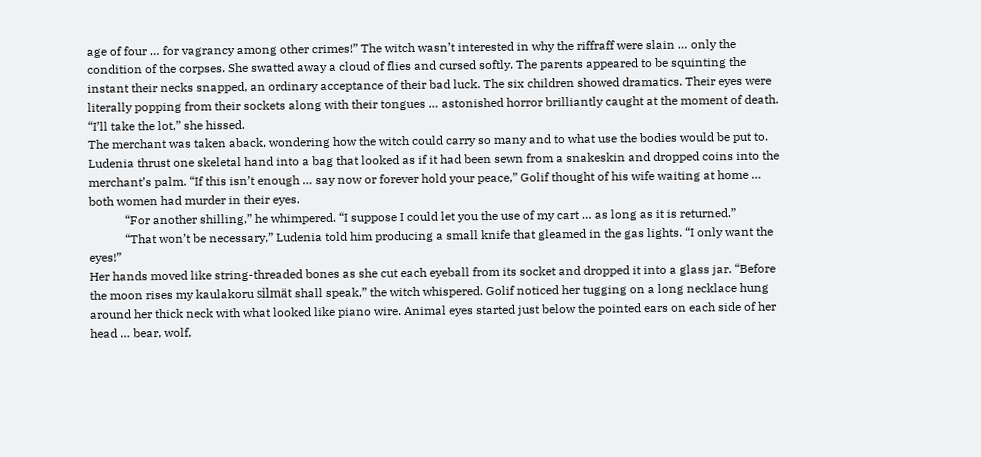age of four … for vagrancy among other crimes!” The witch wasn’t interested in why the riffraff were slain … only the condition of the corpses. She swatted away a cloud of flies and cursed softly. The parents appeared to be squinting the instant their necks snapped, an ordinary acceptance of their bad luck. The six children showed dramatics. Their eyes were literally popping from their sockets along with their tongues … astonished horror brilliantly caught at the moment of death.
“I’ll take the lot,” she hissed.
The merchant was taken aback, wondering how the witch could carry so many and to what use the bodies would be put to. Ludenia thrust one skeletal hand into a bag that looked as if it had been sewn from a snakeskin and dropped coins into the merchant’s palm. “If this isn’t enough … say now or forever hold your peace,” Golif thought of his wife waiting at home … both women had murder in their eyes.
            “For another shilling,” he whimpered. “I suppose I could let you the use of my cart … as long as it is returned.”
            “That won’t be necessary,” Ludenia told him producing a small knife that gleamed in the gas lights. “I only want the eyes!”
Her hands moved like string-threaded bones as she cut each eyeball from its socket and dropped it into a glass jar. “Before the moon rises my kaulakoru silmät shall speak,” the witch whispered. Golif noticed her tugging on a long necklace hung around her thick neck with what looked like piano wire. Animal eyes started just below the pointed ears on each side of her head … bear, wolf,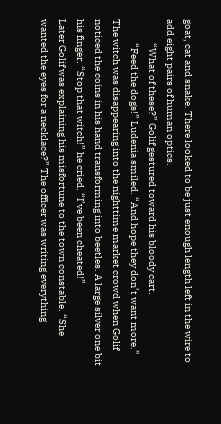goat, cat and snake. There looked to be just enough length left in the wire to add eight pairs of human optics.
            “What of these?” Golif gestured toward his bloody cart.
            “Feed the dogs!” Ludenia smiled. “And hope they don’t want more.”
The witch was disappearing into the nighttime market crowd when Golif noticed the coins in his hand transforming into beetles. A large silver one bit his finger. “Stop that witch!” he cried. “I’ve been cheated!”
Later Golif was explaining his misfortune to the town constable. “She wanted the eyes for a necklace?” The officer was writing everything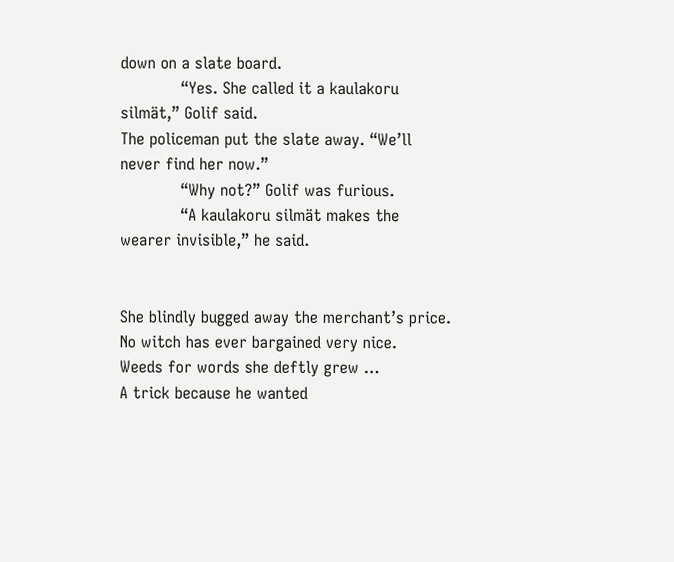down on a slate board.
            “Yes. She called it a kaulakoru silmät,” Golif said.
The policeman put the slate away. “We’ll never find her now.”
            “Why not?” Golif was furious.
            “A kaulakoru silmät makes the wearer invisible,” he said.


She blindly bugged away the merchant’s price.
No witch has ever bargained very nice.
Weeds for words she deftly grew …
A trick because he wanted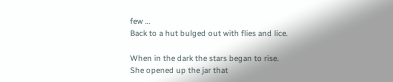few …
Back to a hut bulged out with flies and lice.

When in the dark the stars began to rise.
She opened up the jar that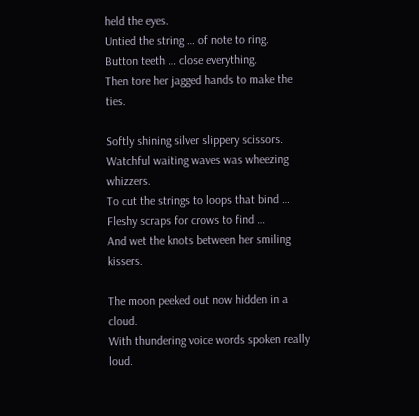held the eyes.
Untied the string … of note to ring.
Button teeth … close everything.
Then tore her jagged hands to make the ties.

Softly shining silver slippery scissors.
Watchful waiting waves was wheezing whizzers.
To cut the strings to loops that bind …
Fleshy scraps for crows to find …
And wet the knots between her smiling kissers.

The moon peeked out now hidden in a cloud.
With thundering voice words spoken really loud.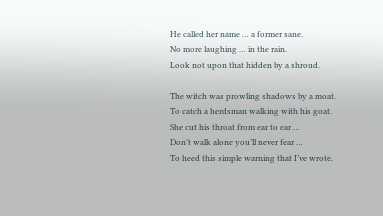He called her name … a former sane.
No more laughing … in the rain.
Look not upon that hidden by a shroud.

The witch was prowling shadows by a moat.
To catch a herdsman walking with his goat.
She cut his throat from ear to ear …
Don’t walk alone you’ll never fear …
To heed this simple warning that I’ve wrote.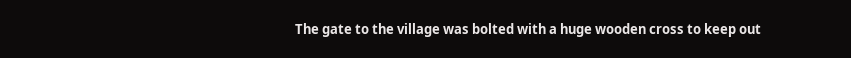The gate to the village was bolted with a huge wooden cross to keep out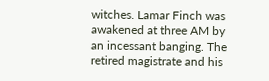witches. Lamar Finch was awakened at three AM by an incessant banging. The retired magistrate and his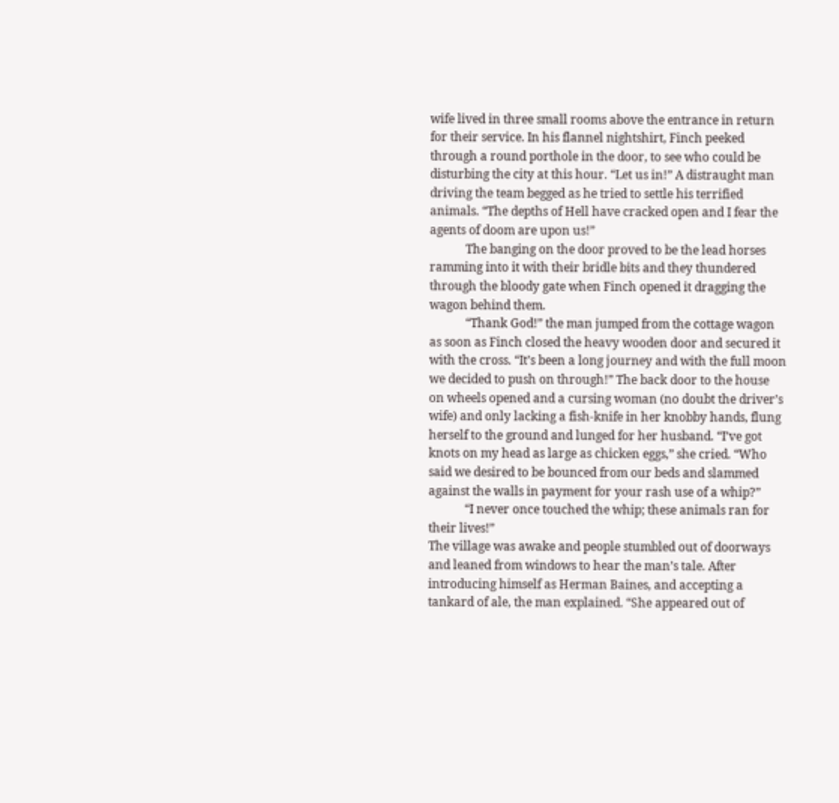wife lived in three small rooms above the entrance in return for their service. In his flannel nightshirt, Finch peeked through a round porthole in the door, to see who could be disturbing the city at this hour. “Let us in!” A distraught man driving the team begged as he tried to settle his terrified animals. “The depths of Hell have cracked open and I fear the agents of doom are upon us!”
            The banging on the door proved to be the lead horses ramming into it with their bridle bits and they thundered through the bloody gate when Finch opened it dragging the wagon behind them.
            “Thank God!” the man jumped from the cottage wagon as soon as Finch closed the heavy wooden door and secured it with the cross. “It’s been a long journey and with the full moon we decided to push on through!” The back door to the house on wheels opened and a cursing woman (no doubt the driver’s wife) and only lacking a fish-knife in her knobby hands, flung herself to the ground and lunged for her husband. “I’ve got knots on my head as large as chicken eggs,” she cried. “Who said we desired to be bounced from our beds and slammed against the walls in payment for your rash use of a whip?”
            “I never once touched the whip; these animals ran for their lives!”
The village was awake and people stumbled out of doorways and leaned from windows to hear the man’s tale. After introducing himself as Herman Baines, and accepting a tankard of ale, the man explained. “She appeared out of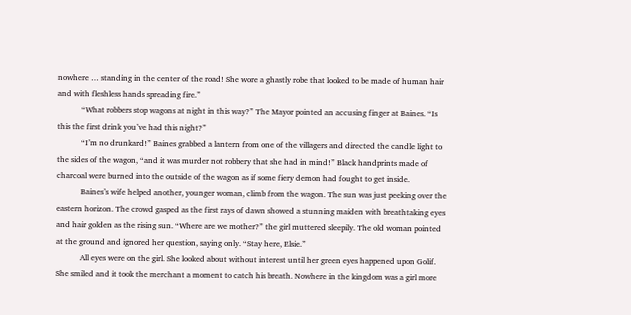nowhere … standing in the center of the road! She wore a ghastly robe that looked to be made of human hair and with fleshless hands spreading fire.”
            “What robbers stop wagons at night in this way?” The Mayor pointed an accusing finger at Baines. “Is this the first drink you’ve had this night?”
            “I’m no drunkard!” Baines grabbed a lantern from one of the villagers and directed the candle light to the sides of the wagon, “and it was murder not robbery that she had in mind!” Black handprints made of charcoal were burned into the outside of the wagon as if some fiery demon had fought to get inside.
            Baines’s wife helped another, younger woman, climb from the wagon. The sun was just peeking over the eastern horizon. The crowd gasped as the first rays of dawn showed a stunning maiden with breathtaking eyes and hair golden as the rising sun. “Where are we mother?” the girl muttered sleepily. The old woman pointed at the ground and ignored her question, saying only. “Stay here, Elsie.”
            All eyes were on the girl. She looked about without interest until her green eyes happened upon Golif. She smiled and it took the merchant a moment to catch his breath. Nowhere in the kingdom was a girl more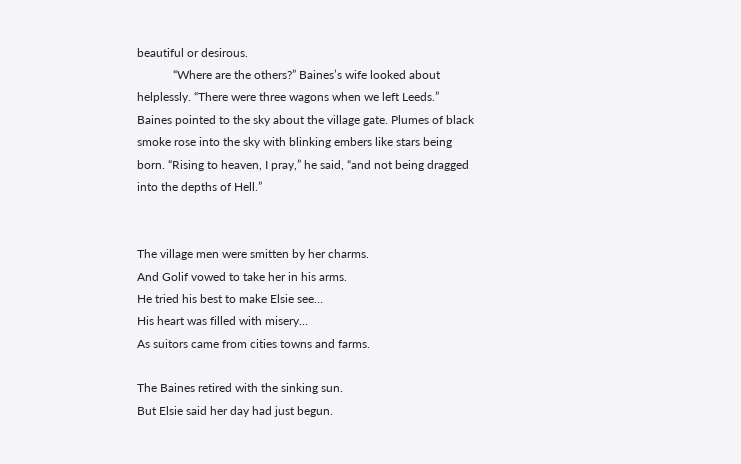beautiful or desirous.
            “Where are the others?” Baines’s wife looked about helplessly. “There were three wagons when we left Leeds.”
Baines pointed to the sky about the village gate. Plumes of black smoke rose into the sky with blinking embers like stars being born. “Rising to heaven, I pray,” he said, “and not being dragged into the depths of Hell.”


The village men were smitten by her charms.
And Golif vowed to take her in his arms.
He tried his best to make Elsie see…
His heart was filled with misery…
As suitors came from cities towns and farms.

The Baines retired with the sinking sun.
But Elsie said her day had just begun.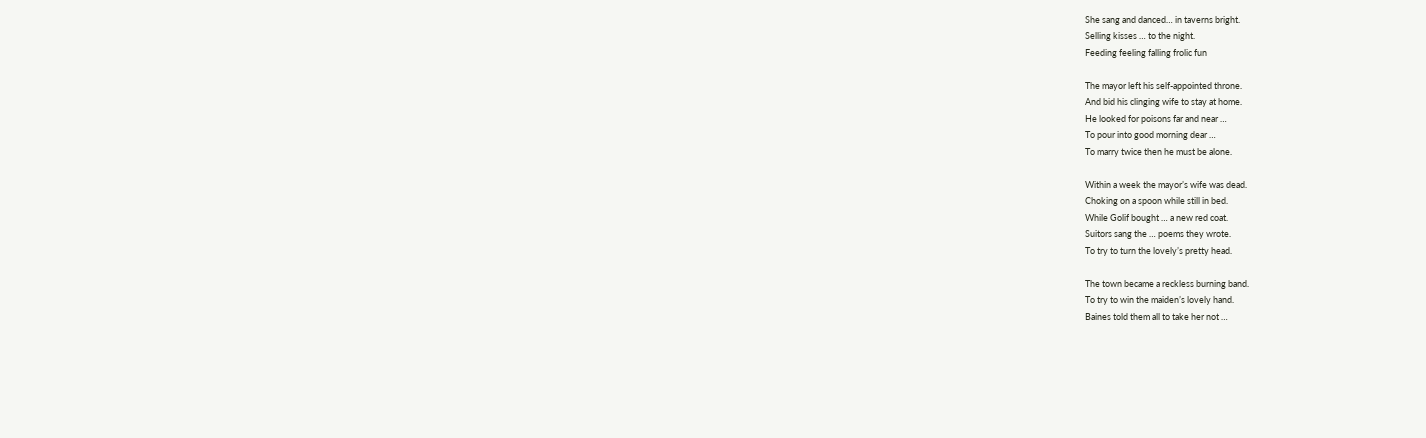She sang and danced… in taverns bright.
Selling kisses … to the night.
Feeding feeling falling frolic fun

The mayor left his self-appointed throne.
And bid his clinging wife to stay at home.
He looked for poisons far and near …
To pour into good morning dear …
To marry twice then he must be alone.

Within a week the mayor’s wife was dead.
Choking on a spoon while still in bed.
While Golif bought … a new red coat.
Suitors sang the … poems they wrote.
To try to turn the lovely’s pretty head.

The town became a reckless burning band.
To try to win the maiden’s lovely hand.
Baines told them all to take her not …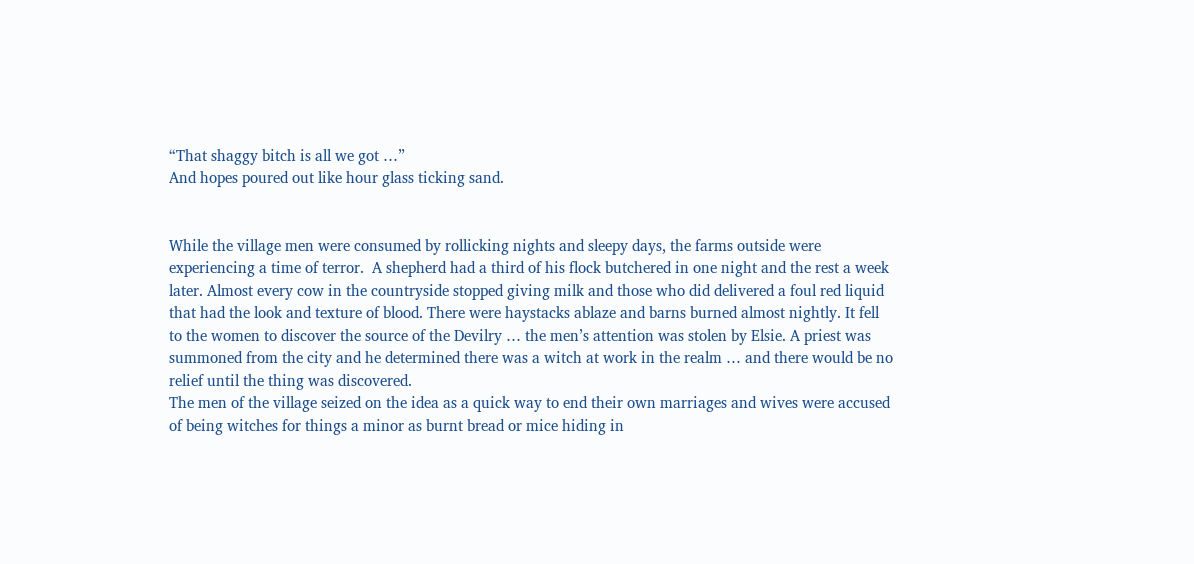“That shaggy bitch is all we got …”
And hopes poured out like hour glass ticking sand.


While the village men were consumed by rollicking nights and sleepy days, the farms outside were experiencing a time of terror.  A shepherd had a third of his flock butchered in one night and the rest a week later. Almost every cow in the countryside stopped giving milk and those who did delivered a foul red liquid that had the look and texture of blood. There were haystacks ablaze and barns burned almost nightly. It fell to the women to discover the source of the Devilry … the men’s attention was stolen by Elsie. A priest was summoned from the city and he determined there was a witch at work in the realm … and there would be no relief until the thing was discovered.
The men of the village seized on the idea as a quick way to end their own marriages and wives were accused of being witches for things a minor as burnt bread or mice hiding in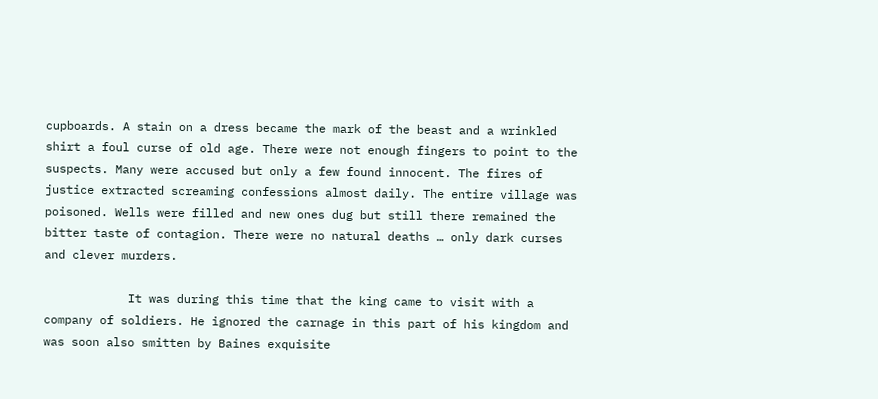cupboards. A stain on a dress became the mark of the beast and a wrinkled shirt a foul curse of old age. There were not enough fingers to point to the suspects. Many were accused but only a few found innocent. The fires of justice extracted screaming confessions almost daily. The entire village was poisoned. Wells were filled and new ones dug but still there remained the bitter taste of contagion. There were no natural deaths … only dark curses and clever murders.

            It was during this time that the king came to visit with a company of soldiers. He ignored the carnage in this part of his kingdom and was soon also smitten by Baines exquisite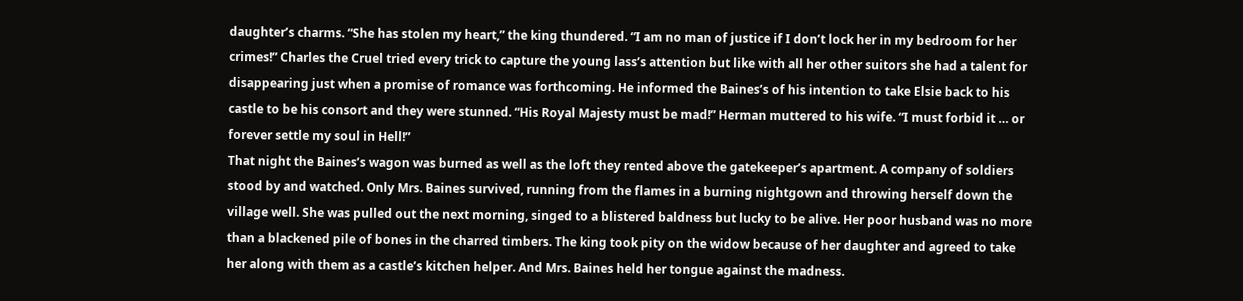daughter’s charms. “She has stolen my heart,” the king thundered. “I am no man of justice if I don’t lock her in my bedroom for her crimes!” Charles the Cruel tried every trick to capture the young lass’s attention but like with all her other suitors she had a talent for disappearing just when a promise of romance was forthcoming. He informed the Baines’s of his intention to take Elsie back to his castle to be his consort and they were stunned. “His Royal Majesty must be mad!” Herman muttered to his wife. “I must forbid it … or forever settle my soul in Hell!”
That night the Baines’s wagon was burned as well as the loft they rented above the gatekeeper’s apartment. A company of soldiers stood by and watched. Only Mrs. Baines survived, running from the flames in a burning nightgown and throwing herself down the village well. She was pulled out the next morning, singed to a blistered baldness but lucky to be alive. Her poor husband was no more than a blackened pile of bones in the charred timbers. The king took pity on the widow because of her daughter and agreed to take her along with them as a castle’s kitchen helper. And Mrs. Baines held her tongue against the madness.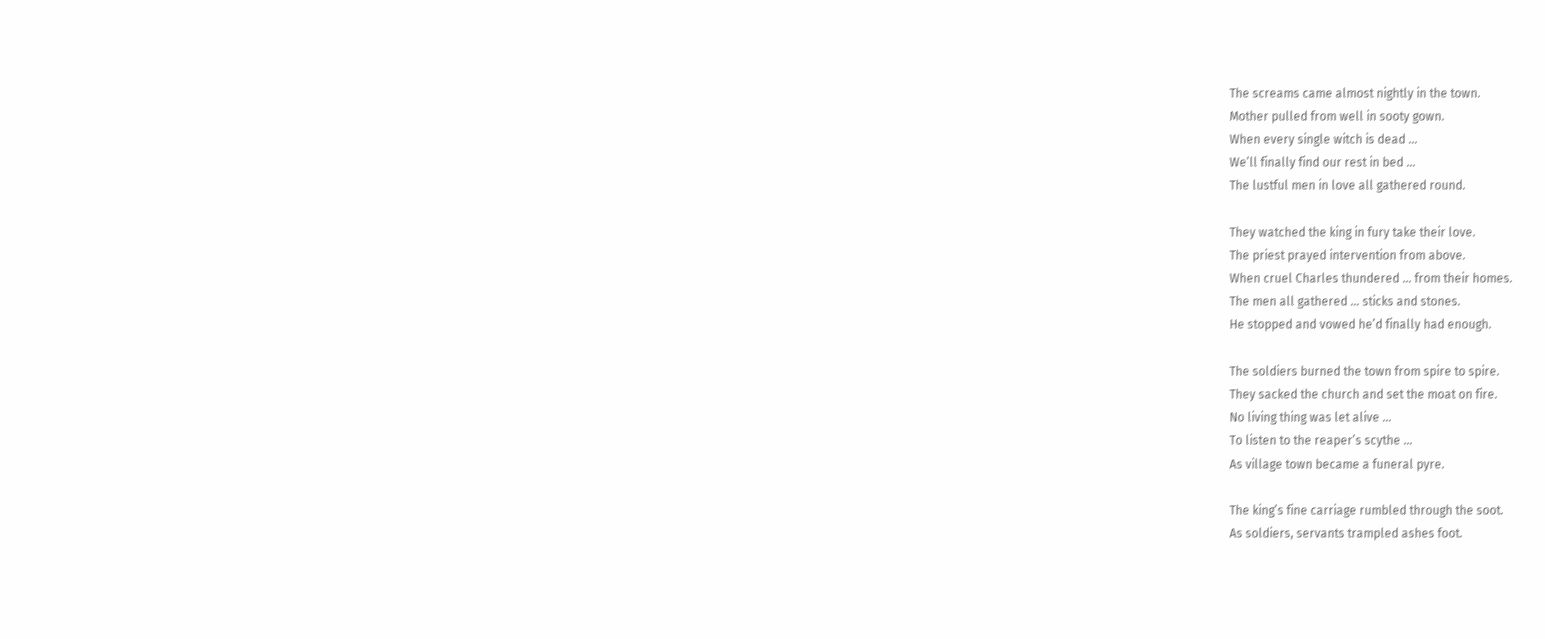The screams came almost nightly in the town.
Mother pulled from well in sooty gown.
When every single witch is dead …
We’ll finally find our rest in bed …
The lustful men in love all gathered round.

They watched the king in fury take their love.
The priest prayed intervention from above.
When cruel Charles thundered … from their homes.
The men all gathered … sticks and stones.
He stopped and vowed he’d finally had enough.

The soldiers burned the town from spire to spire.
They sacked the church and set the moat on fire.
No living thing was let alive …
To listen to the reaper’s scythe …
As village town became a funeral pyre.

The king’s fine carriage rumbled through the soot.
As soldiers, servants trampled ashes foot.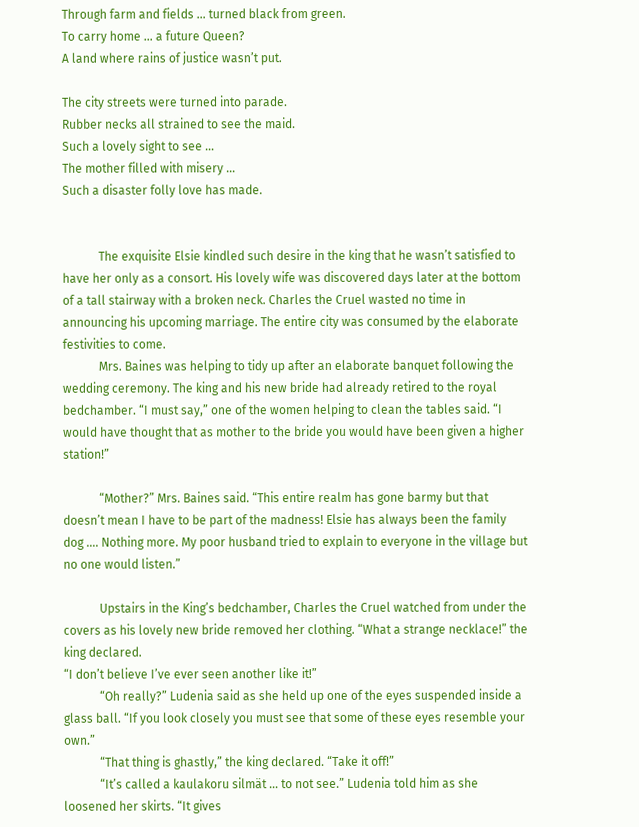Through farm and fields … turned black from green.
To carry home … a future Queen?
A land where rains of justice wasn’t put.

The city streets were turned into parade.
Rubber necks all strained to see the maid.
Such a lovely sight to see …
The mother filled with misery …
Such a disaster folly love has made.


            The exquisite Elsie kindled such desire in the king that he wasn’t satisfied to have her only as a consort. His lovely wife was discovered days later at the bottom of a tall stairway with a broken neck. Charles the Cruel wasted no time in announcing his upcoming marriage. The entire city was consumed by the elaborate festivities to come.
            Mrs. Baines was helping to tidy up after an elaborate banquet following the wedding ceremony. The king and his new bride had already retired to the royal bedchamber. “I must say,” one of the women helping to clean the tables said. “I would have thought that as mother to the bride you would have been given a higher station!”

            “Mother?” Mrs. Baines said. “This entire realm has gone barmy but that doesn’t mean I have to be part of the madness! Elsie has always been the family dog …. Nothing more. My poor husband tried to explain to everyone in the village but no one would listen.”

            Upstairs in the King’s bedchamber, Charles the Cruel watched from under the covers as his lovely new bride removed her clothing. “What a strange necklace!” the king declared.
“I don’t believe I’ve ever seen another like it!”
            “Oh really?” Ludenia said as she held up one of the eyes suspended inside a glass ball. “If you look closely you must see that some of these eyes resemble your own.”
            “That thing is ghastly,” the king declared. “Take it off!”
            “It’s called a kaulakoru silmät … to not see.” Ludenia told him as she loosened her skirts. “It gives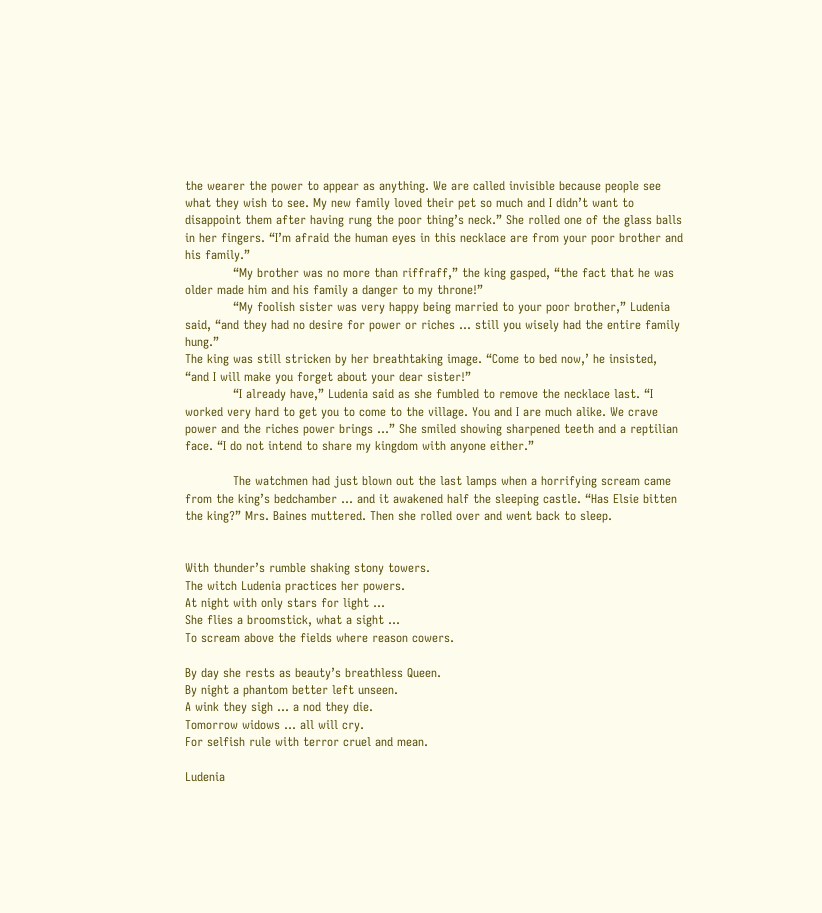the wearer the power to appear as anything. We are called invisible because people see what they wish to see. My new family loved their pet so much and I didn’t want to disappoint them after having rung the poor thing’s neck.” She rolled one of the glass balls in her fingers. “I’m afraid the human eyes in this necklace are from your poor brother and his family.”
            “My brother was no more than riffraff,” the king gasped, “the fact that he was older made him and his family a danger to my throne!”
            “My foolish sister was very happy being married to your poor brother,” Ludenia said, “and they had no desire for power or riches … still you wisely had the entire family hung.”
The king was still stricken by her breathtaking image. “Come to bed now,’ he insisted,  “and I will make you forget about your dear sister!”
            “I already have,” Ludenia said as she fumbled to remove the necklace last. “I worked very hard to get you to come to the village. You and I are much alike. We crave power and the riches power brings …” She smiled showing sharpened teeth and a reptilian face. “I do not intend to share my kingdom with anyone either.”

            The watchmen had just blown out the last lamps when a horrifying scream came from the king’s bedchamber … and it awakened half the sleeping castle. “Has Elsie bitten the king?” Mrs. Baines muttered. Then she rolled over and went back to sleep.


With thunder’s rumble shaking stony towers.
The witch Ludenia practices her powers.
At night with only stars for light …
She flies a broomstick, what a sight …
To scream above the fields where reason cowers.

By day she rests as beauty’s breathless Queen.
By night a phantom better left unseen.
A wink they sigh … a nod they die.
Tomorrow widows … all will cry.
For selfish rule with terror cruel and mean.

Ludenia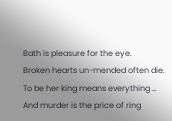Bath is pleasure for the eye.
Broken hearts un-mended often die.
To be her king means everything …
And murder is the price of ring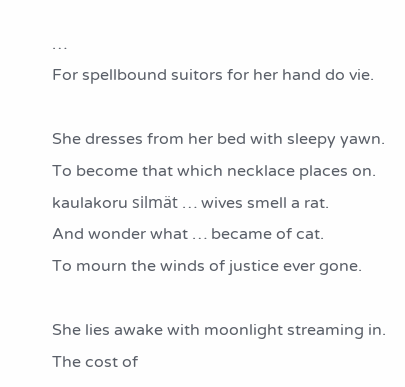…
For spellbound suitors for her hand do vie.

She dresses from her bed with sleepy yawn.
To become that which necklace places on.
kaulakoru silmät … wives smell a rat.
And wonder what … became of cat.
To mourn the winds of justice ever gone.

She lies awake with moonlight streaming in.
The cost of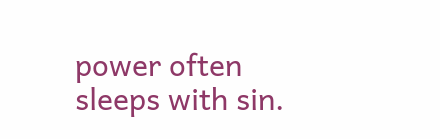power often sleeps with sin.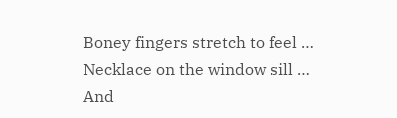Boney fingers stretch to feel …
Necklace on the window sill …
And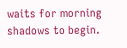waits for morning shadows to begin.